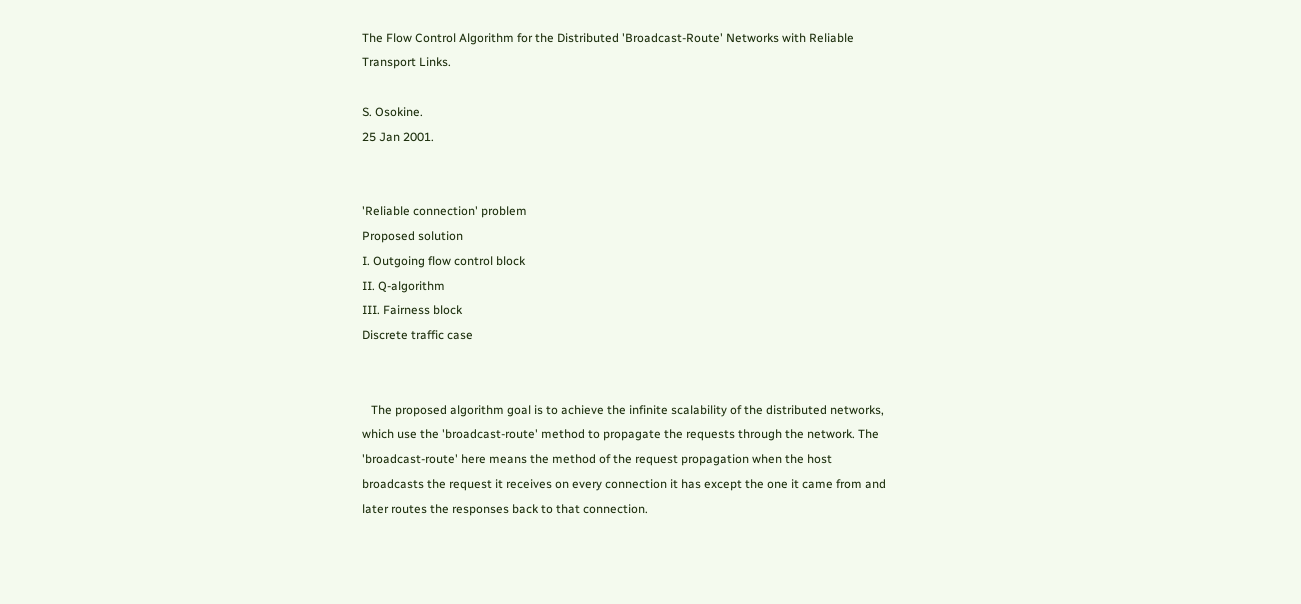The Flow Control Algorithm for the Distributed 'Broadcast-Route' Networks with Reliable Transport Links.

S. Osokine.
25 Jan 2001.


'Reliable connection' problem
Proposed solution
I. Outgoing flow control block
II. Q-algorithm
III. Fairness block
Discrete traffic case


   The proposed algorithm goal is to achieve the infinite scalability of the distributed networks, which use the 'broadcast-route' method to propagate the requests through the network. The 'broadcast-route' here means the method of the request propagation when the host broadcasts the request it receives on every connection it has except the one it came from and later routes the responses back to that connection.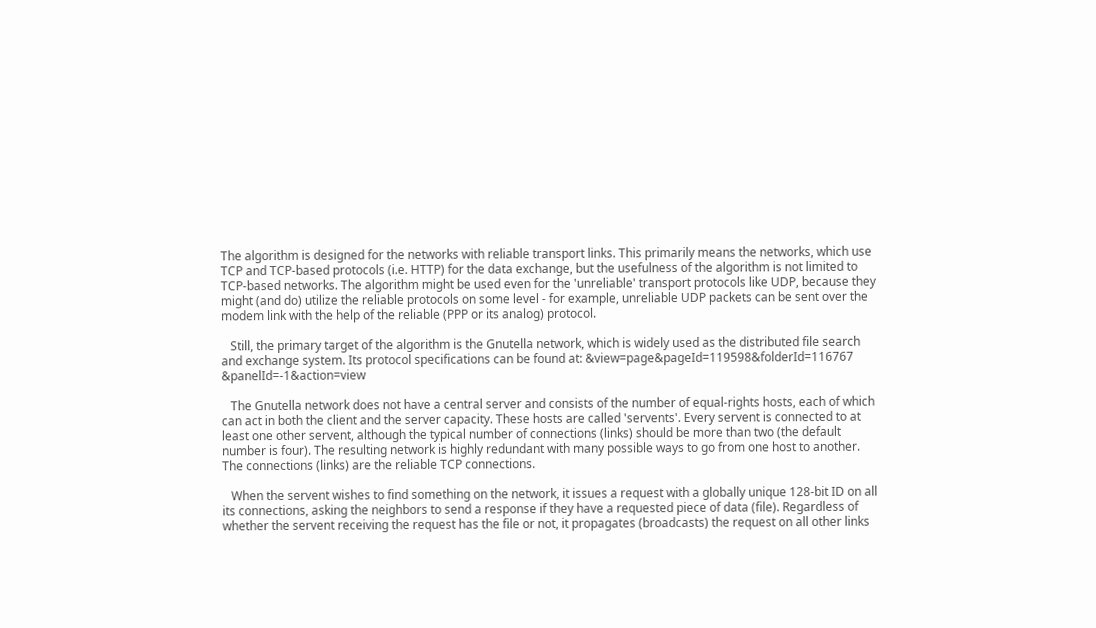The algorithm is designed for the networks with reliable transport links. This primarily means the networks, which use TCP and TCP-based protocols (i.e. HTTP) for the data exchange, but the usefulness of the algorithm is not limited to TCP-based networks. The algorithm might be used even for the 'unreliable' transport protocols like UDP, because they might (and do) utilize the reliable protocols on some level - for example, unreliable UDP packets can be sent over the modem link with the help of the reliable (PPP or its analog) protocol.

   Still, the primary target of the algorithm is the Gnutella network, which is widely used as the distributed file search and exchange system. Its protocol specifications can be found at: &view=page&pageId=119598&folderId=116767 &panelId=-1&action=view

   The Gnutella network does not have a central server and consists of the number of equal-rights hosts, each of which can act in both the client and the server capacity. These hosts are called 'servents'. Every servent is connected to at least one other servent, although the typical number of connections (links) should be more than two (the default number is four). The resulting network is highly redundant with many possible ways to go from one host to another. The connections (links) are the reliable TCP connections.

   When the servent wishes to find something on the network, it issues a request with a globally unique 128-bit ID on all its connections, asking the neighbors to send a response if they have a requested piece of data (file). Regardless of whether the servent receiving the request has the file or not, it propagates (broadcasts) the request on all other links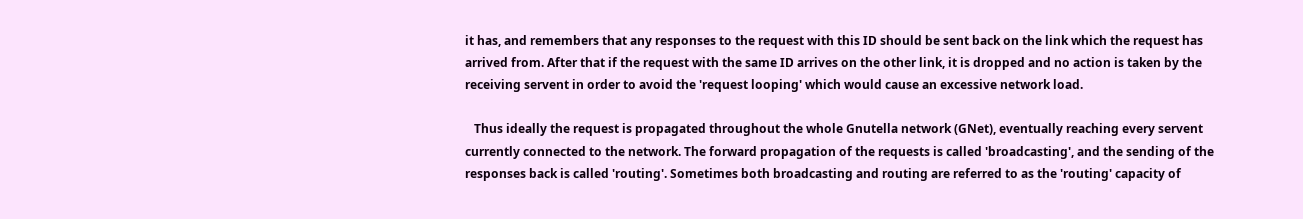it has, and remembers that any responses to the request with this ID should be sent back on the link which the request has arrived from. After that if the request with the same ID arrives on the other link, it is dropped and no action is taken by the receiving servent in order to avoid the 'request looping' which would cause an excessive network load.

   Thus ideally the request is propagated throughout the whole Gnutella network (GNet), eventually reaching every servent currently connected to the network. The forward propagation of the requests is called 'broadcasting', and the sending of the responses back is called 'routing'. Sometimes both broadcasting and routing are referred to as the 'routing' capacity of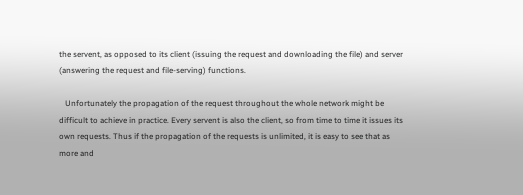the servent, as opposed to its client (issuing the request and downloading the file) and server (answering the request and file-serving) functions.

   Unfortunately the propagation of the request throughout the whole network might be difficult to achieve in practice. Every servent is also the client, so from time to time it issues its own requests. Thus if the propagation of the requests is unlimited, it is easy to see that as more and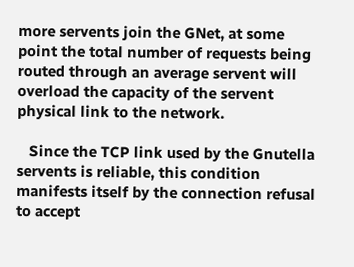more servents join the GNet, at some point the total number of requests being routed through an average servent will overload the capacity of the servent physical link to the network.

   Since the TCP link used by the Gnutella servents is reliable, this condition manifests itself by the connection refusal to accept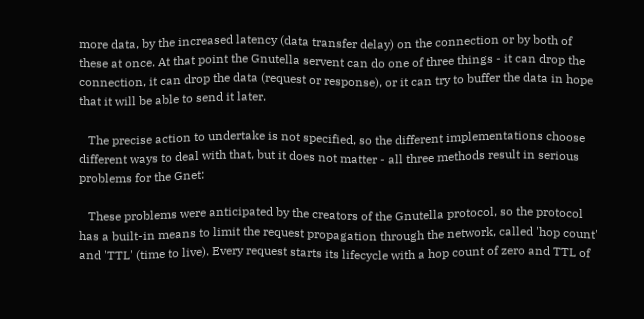more data, by the increased latency (data transfer delay) on the connection or by both of these at once. At that point the Gnutella servent can do one of three things - it can drop the connection, it can drop the data (request or response), or it can try to buffer the data in hope that it will be able to send it later.

   The precise action to undertake is not specified, so the different implementations choose different ways to deal with that, but it does not matter - all three methods result in serious problems for the Gnet:

   These problems were anticipated by the creators of the Gnutella protocol, so the protocol has a built-in means to limit the request propagation through the network, called 'hop count' and 'TTL' (time to live). Every request starts its lifecycle with a hop count of zero and TTL of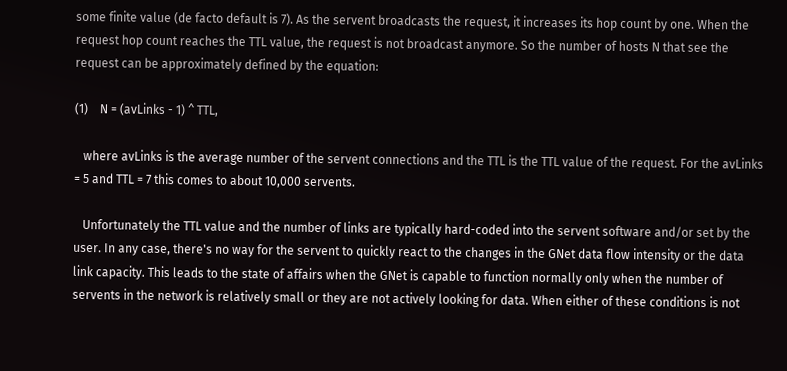some finite value (de facto default is 7). As the servent broadcasts the request, it increases its hop count by one. When the request hop count reaches the TTL value, the request is not broadcast anymore. So the number of hosts N that see the request can be approximately defined by the equation:

(1)    N = (avLinks - 1) ^ TTL,

   where avLinks is the average number of the servent connections and the TTL is the TTL value of the request. For the avLinks = 5 and TTL = 7 this comes to about 10,000 servents.

   Unfortunately the TTL value and the number of links are typically hard-coded into the servent software and/or set by the user. In any case, there's no way for the servent to quickly react to the changes in the GNet data flow intensity or the data link capacity. This leads to the state of affairs when the GNet is capable to function normally only when the number of servents in the network is relatively small or they are not actively looking for data. When either of these conditions is not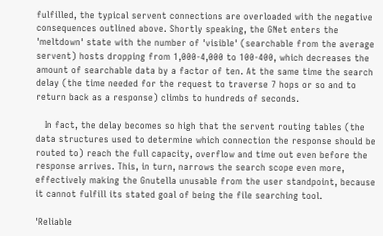fulfilled, the typical servent connections are overloaded with the negative consequences outlined above. Shortly speaking, the GNet enters the 'meltdown' state with the number of 'visible' (searchable from the average servent) hosts dropping from 1,000-4,000 to 100-400, which decreases the amount of searchable data by a factor of ten. At the same time the search delay (the time needed for the request to traverse 7 hops or so and to return back as a response) climbs to hundreds of seconds.

   In fact, the delay becomes so high that the servent routing tables (the data structures used to determine which connection the response should be routed to) reach the full capacity, overflow and time out even before the response arrives. This, in turn, narrows the search scope even more, effectively making the Gnutella unusable from the user standpoint, because it cannot fulfill its stated goal of being the file searching tool.

'Reliable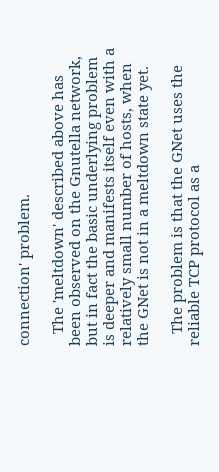connection' problem.

   The 'meltdown' described above has been observed on the Gnutella network, but in fact the basic underlying problem is deeper and manifests itself even with a relatively small number of hosts, when the GNet is not in a meltdown state yet.

   The problem is that the GNet uses the reliable TCP protocol as a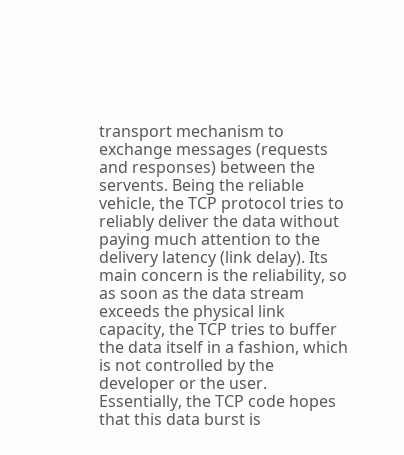transport mechanism to exchange messages (requests and responses) between the servents. Being the reliable vehicle, the TCP protocol tries to reliably deliver the data without paying much attention to the delivery latency (link delay). Its main concern is the reliability, so as soon as the data stream exceeds the physical link capacity, the TCP tries to buffer the data itself in a fashion, which is not controlled by the developer or the user. Essentially, the TCP code hopes that this data burst is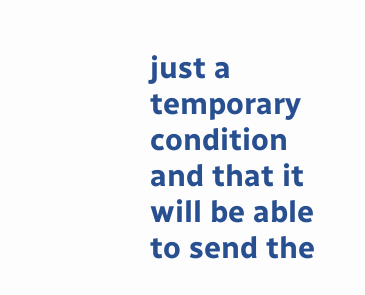just a temporary condition and that it will be able to send the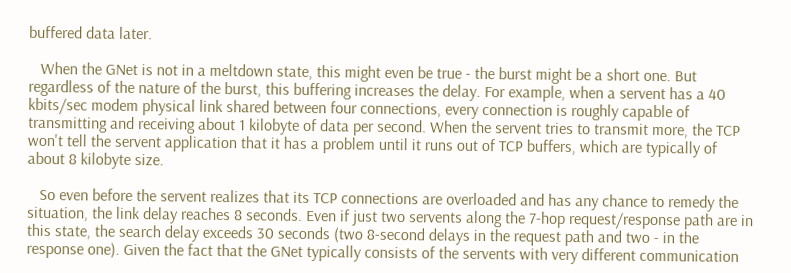buffered data later.

   When the GNet is not in a meltdown state, this might even be true - the burst might be a short one. But regardless of the nature of the burst, this buffering increases the delay. For example, when a servent has a 40 kbits/sec modem physical link shared between four connections, every connection is roughly capable of transmitting and receiving about 1 kilobyte of data per second. When the servent tries to transmit more, the TCP won't tell the servent application that it has a problem until it runs out of TCP buffers, which are typically of about 8 kilobyte size.

   So even before the servent realizes that its TCP connections are overloaded and has any chance to remedy the situation, the link delay reaches 8 seconds. Even if just two servents along the 7-hop request/response path are in this state, the search delay exceeds 30 seconds (two 8-second delays in the request path and two - in the response one). Given the fact that the GNet typically consists of the servents with very different communication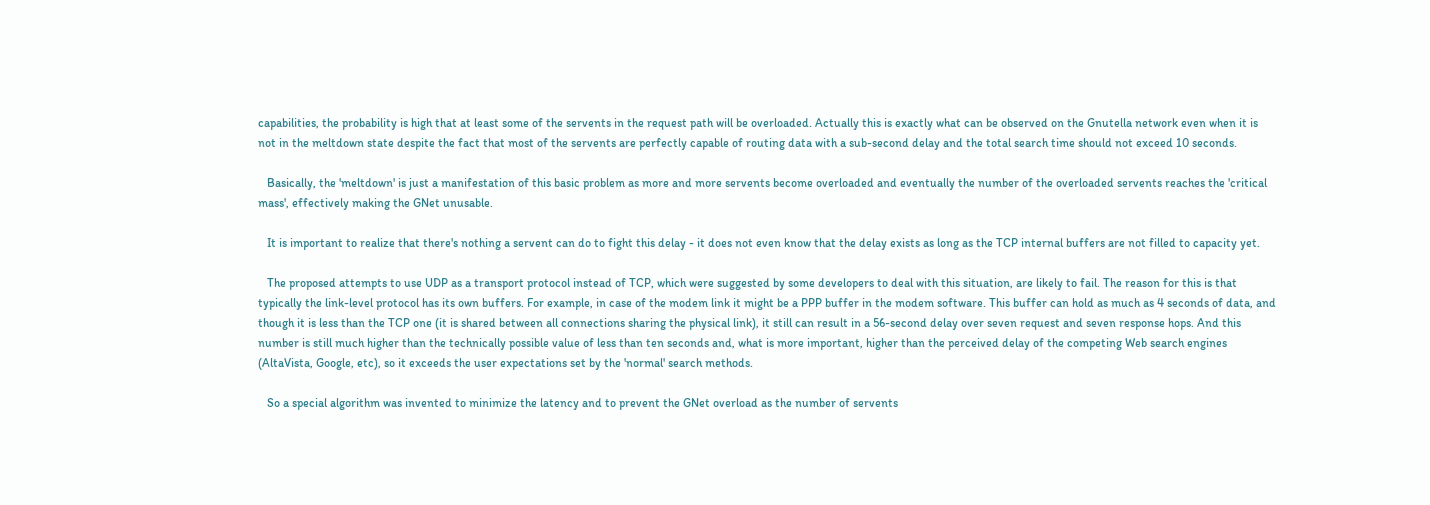capabilities, the probability is high that at least some of the servents in the request path will be overloaded. Actually this is exactly what can be observed on the Gnutella network even when it is not in the meltdown state despite the fact that most of the servents are perfectly capable of routing data with a sub-second delay and the total search time should not exceed 10 seconds.

   Basically, the 'meltdown' is just a manifestation of this basic problem as more and more servents become overloaded and eventually the number of the overloaded servents reaches the 'critical mass', effectively making the GNet unusable.

   It is important to realize that there's nothing a servent can do to fight this delay - it does not even know that the delay exists as long as the TCP internal buffers are not filled to capacity yet.

   The proposed attempts to use UDP as a transport protocol instead of TCP, which were suggested by some developers to deal with this situation, are likely to fail. The reason for this is that typically the link-level protocol has its own buffers. For example, in case of the modem link it might be a PPP buffer in the modem software. This buffer can hold as much as 4 seconds of data, and though it is less than the TCP one (it is shared between all connections sharing the physical link), it still can result in a 56-second delay over seven request and seven response hops. And this number is still much higher than the technically possible value of less than ten seconds and, what is more important, higher than the perceived delay of the competing Web search engines (AltaVista, Google, etc), so it exceeds the user expectations set by the 'normal' search methods.

   So a special algorithm was invented to minimize the latency and to prevent the GNet overload as the number of servents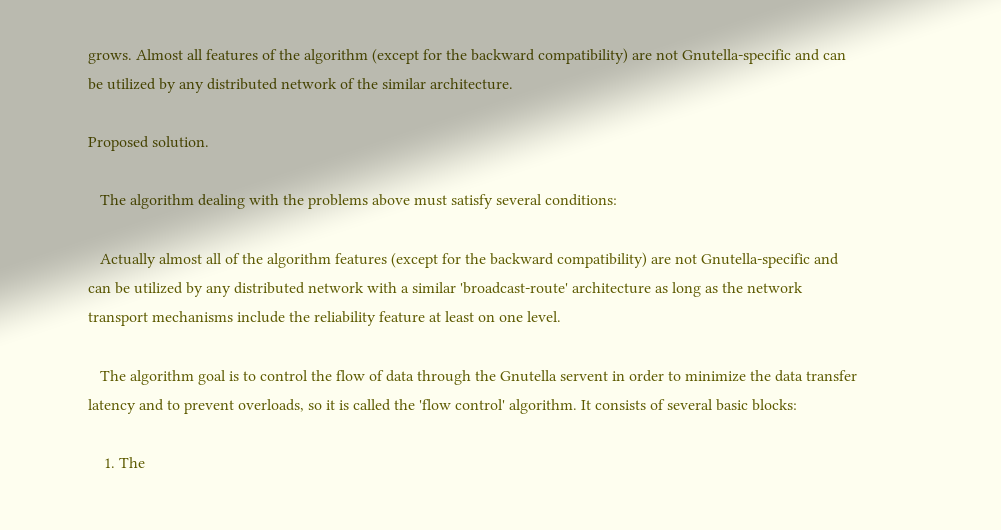grows. Almost all features of the algorithm (except for the backward compatibility) are not Gnutella-specific and can be utilized by any distributed network of the similar architecture.

Proposed solution.

   The algorithm dealing with the problems above must satisfy several conditions:

   Actually almost all of the algorithm features (except for the backward compatibility) are not Gnutella-specific and can be utilized by any distributed network with a similar 'broadcast-route' architecture as long as the network transport mechanisms include the reliability feature at least on one level.

   The algorithm goal is to control the flow of data through the Gnutella servent in order to minimize the data transfer latency and to prevent overloads, so it is called the 'flow control' algorithm. It consists of several basic blocks:

    1. The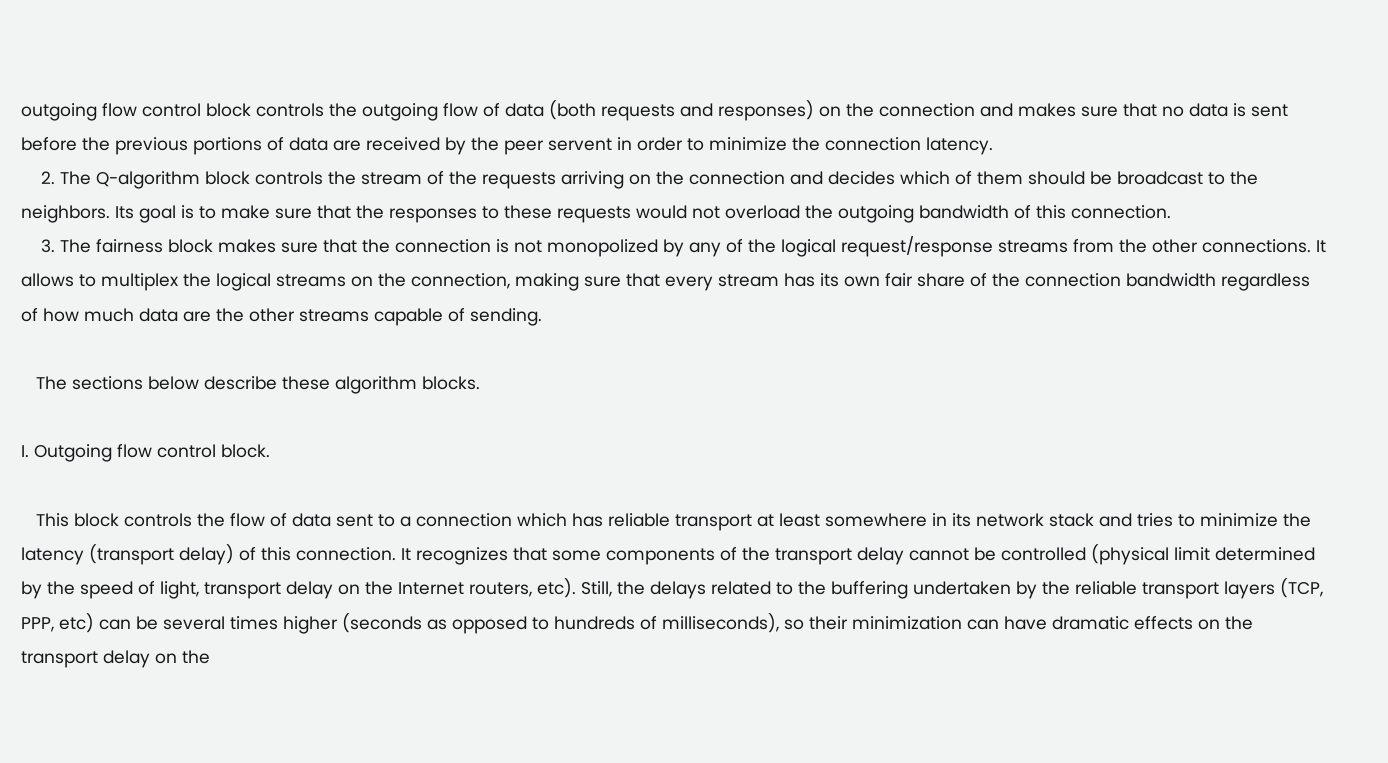outgoing flow control block controls the outgoing flow of data (both requests and responses) on the connection and makes sure that no data is sent before the previous portions of data are received by the peer servent in order to minimize the connection latency.
    2. The Q-algorithm block controls the stream of the requests arriving on the connection and decides which of them should be broadcast to the neighbors. Its goal is to make sure that the responses to these requests would not overload the outgoing bandwidth of this connection.
    3. The fairness block makes sure that the connection is not monopolized by any of the logical request/response streams from the other connections. It allows to multiplex the logical streams on the connection, making sure that every stream has its own fair share of the connection bandwidth regardless of how much data are the other streams capable of sending.

   The sections below describe these algorithm blocks.

I. Outgoing flow control block.

   This block controls the flow of data sent to a connection which has reliable transport at least somewhere in its network stack and tries to minimize the latency (transport delay) of this connection. It recognizes that some components of the transport delay cannot be controlled (physical limit determined by the speed of light, transport delay on the Internet routers, etc). Still, the delays related to the buffering undertaken by the reliable transport layers (TCP, PPP, etc) can be several times higher (seconds as opposed to hundreds of milliseconds), so their minimization can have dramatic effects on the transport delay on the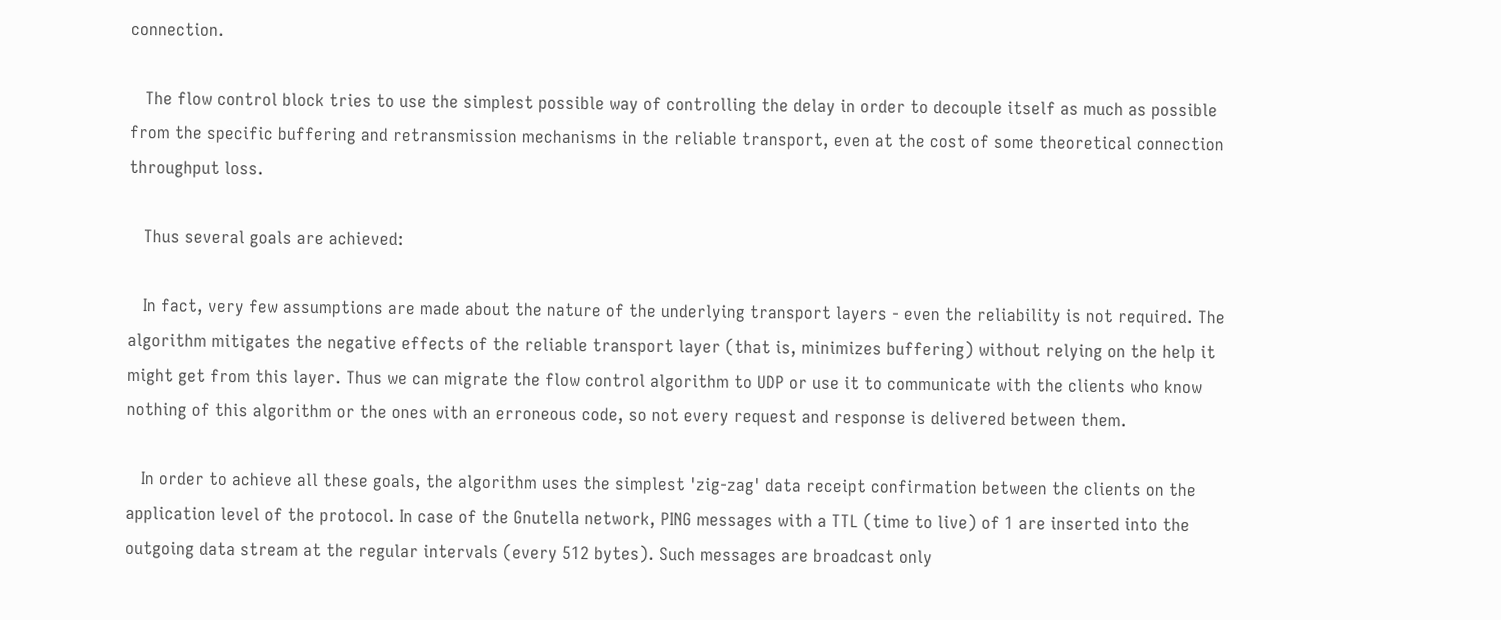connection.

   The flow control block tries to use the simplest possible way of controlling the delay in order to decouple itself as much as possible from the specific buffering and retransmission mechanisms in the reliable transport, even at the cost of some theoretical connection throughput loss.

   Thus several goals are achieved:

   In fact, very few assumptions are made about the nature of the underlying transport layers - even the reliability is not required. The algorithm mitigates the negative effects of the reliable transport layer (that is, minimizes buffering) without relying on the help it might get from this layer. Thus we can migrate the flow control algorithm to UDP or use it to communicate with the clients who know nothing of this algorithm or the ones with an erroneous code, so not every request and response is delivered between them.

   In order to achieve all these goals, the algorithm uses the simplest 'zig-zag' data receipt confirmation between the clients on the application level of the protocol. In case of the Gnutella network, PING messages with a TTL (time to live) of 1 are inserted into the outgoing data stream at the regular intervals (every 512 bytes). Such messages are broadcast only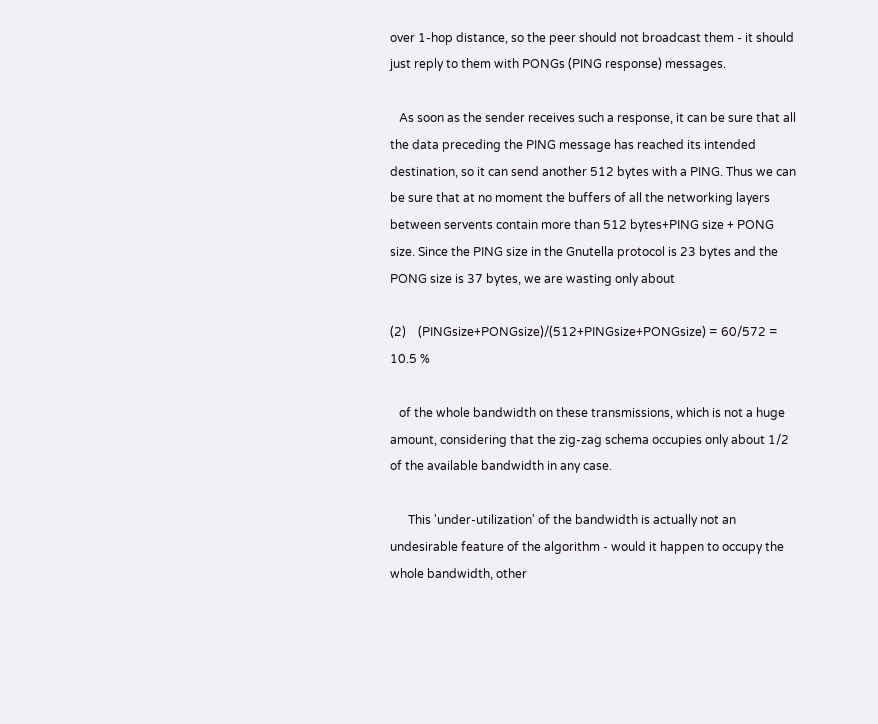over 1-hop distance, so the peer should not broadcast them - it should just reply to them with PONGs (PING response) messages.

   As soon as the sender receives such a response, it can be sure that all the data preceding the PING message has reached its intended destination, so it can send another 512 bytes with a PING. Thus we can be sure that at no moment the buffers of all the networking layers between servents contain more than 512 bytes+PING size + PONG size. Since the PING size in the Gnutella protocol is 23 bytes and the PONG size is 37 bytes, we are wasting only about

(2)    (PINGsize+PONGsize)/(512+PINGsize+PONGsize) = 60/572 = 10.5 %

   of the whole bandwidth on these transmissions, which is not a huge amount, considering that the zig-zag schema occupies only about 1/2 of the available bandwidth in any case.

      This 'under-utilization' of the bandwidth is actually not an undesirable feature of the algorithm - would it happen to occupy the whole bandwidth, other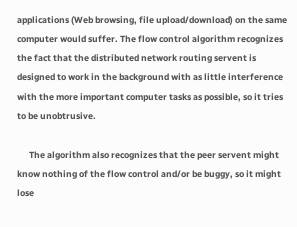applications (Web browsing, file upload/download) on the same computer would suffer. The flow control algorithm recognizes the fact that the distributed network routing servent is designed to work in the background with as little interference with the more important computer tasks as possible, so it tries to be unobtrusive.

      The algorithm also recognizes that the peer servent might know nothing of the flow control and/or be buggy, so it might lose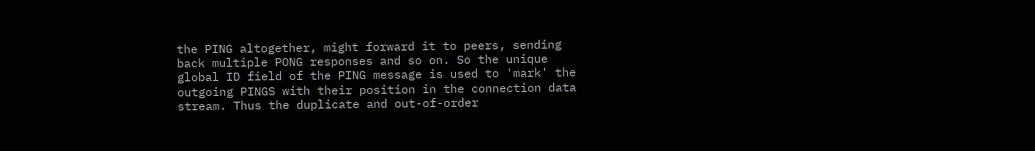the PING altogether, might forward it to peers, sending back multiple PONG responses and so on. So the unique global ID field of the PING message is used to 'mark' the outgoing PINGS with their position in the connection data stream. Thus the duplicate and out-of-order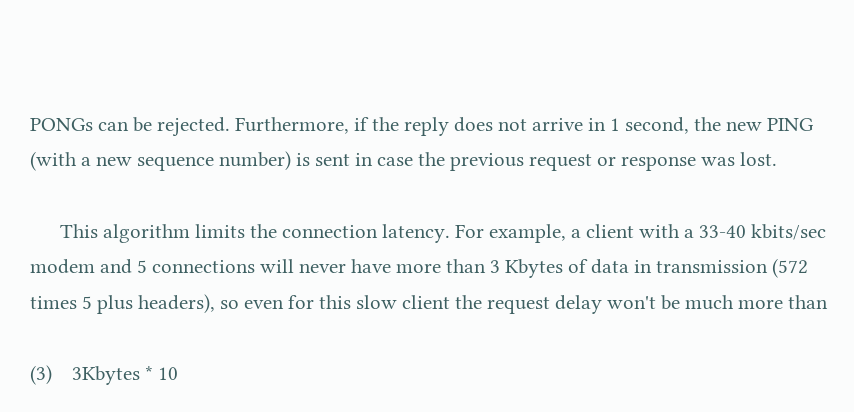PONGs can be rejected. Furthermore, if the reply does not arrive in 1 second, the new PING (with a new sequence number) is sent in case the previous request or response was lost.

      This algorithm limits the connection latency. For example, a client with a 33-40 kbits/sec modem and 5 connections will never have more than 3 Kbytes of data in transmission (572 times 5 plus headers), so even for this slow client the request delay won't be much more than

(3)    3Kbytes * 10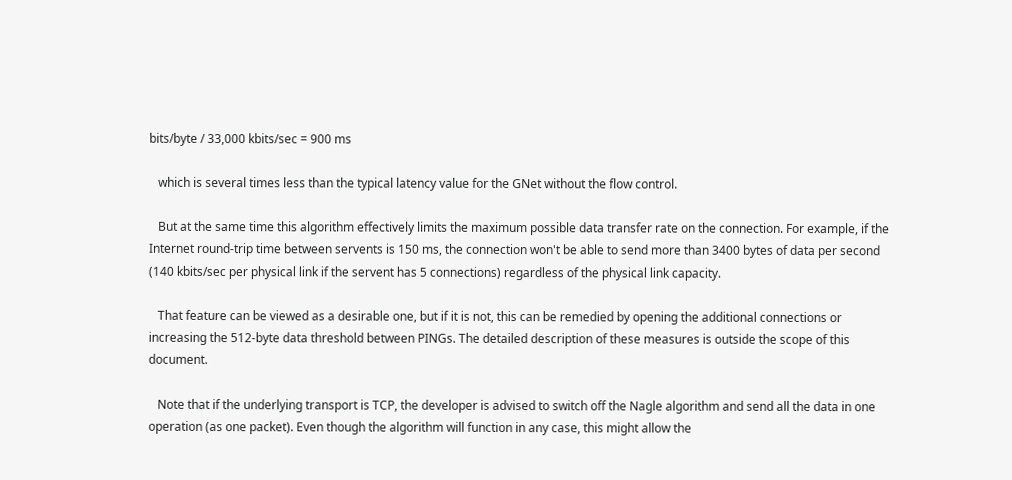bits/byte / 33,000 kbits/sec = 900 ms

   which is several times less than the typical latency value for the GNet without the flow control.

   But at the same time this algorithm effectively limits the maximum possible data transfer rate on the connection. For example, if the Internet round-trip time between servents is 150 ms, the connection won't be able to send more than 3400 bytes of data per second (140 kbits/sec per physical link if the servent has 5 connections) regardless of the physical link capacity.

   That feature can be viewed as a desirable one, but if it is not, this can be remedied by opening the additional connections or increasing the 512-byte data threshold between PINGs. The detailed description of these measures is outside the scope of this document.

   Note that if the underlying transport is TCP, the developer is advised to switch off the Nagle algorithm and send all the data in one operation (as one packet). Even though the algorithm will function in any case, this might allow the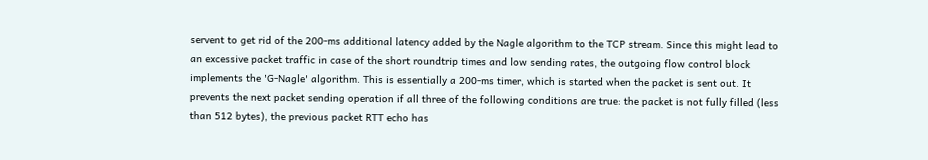servent to get rid of the 200-ms additional latency added by the Nagle algorithm to the TCP stream. Since this might lead to an excessive packet traffic in case of the short roundtrip times and low sending rates, the outgoing flow control block implements the 'G-Nagle' algorithm. This is essentially a 200-ms timer, which is started when the packet is sent out. It prevents the next packet sending operation if all three of the following conditions are true: the packet is not fully filled (less than 512 bytes), the previous packet RTT echo has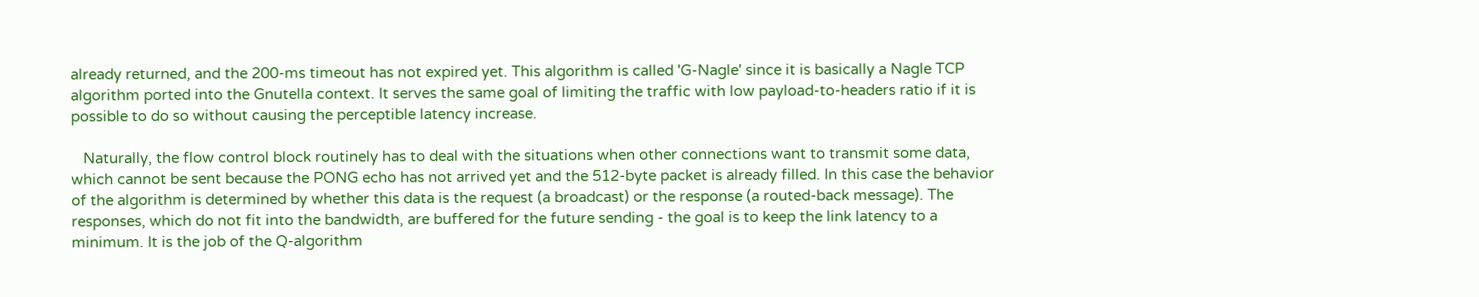already returned, and the 200-ms timeout has not expired yet. This algorithm is called 'G-Nagle' since it is basically a Nagle TCP algorithm ported into the Gnutella context. It serves the same goal of limiting the traffic with low payload-to-headers ratio if it is possible to do so without causing the perceptible latency increase.

   Naturally, the flow control block routinely has to deal with the situations when other connections want to transmit some data, which cannot be sent because the PONG echo has not arrived yet and the 512-byte packet is already filled. In this case the behavior of the algorithm is determined by whether this data is the request (a broadcast) or the response (a routed-back message). The responses, which do not fit into the bandwidth, are buffered for the future sending - the goal is to keep the link latency to a minimum. It is the job of the Q-algorithm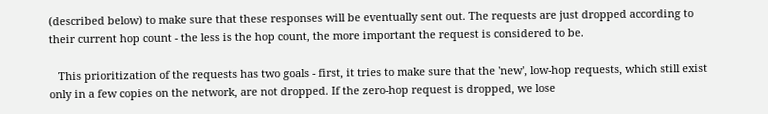(described below) to make sure that these responses will be eventually sent out. The requests are just dropped according to their current hop count - the less is the hop count, the more important the request is considered to be.

   This prioritization of the requests has two goals - first, it tries to make sure that the 'new', low-hop requests, which still exist only in a few copies on the network, are not dropped. If the zero-hop request is dropped, we lose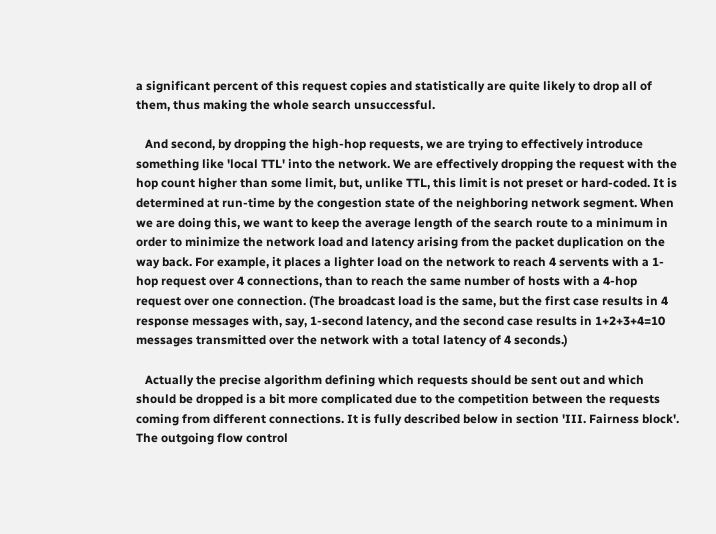a significant percent of this request copies and statistically are quite likely to drop all of them, thus making the whole search unsuccessful.

   And second, by dropping the high-hop requests, we are trying to effectively introduce something like 'local TTL' into the network. We are effectively dropping the request with the hop count higher than some limit, but, unlike TTL, this limit is not preset or hard-coded. It is determined at run-time by the congestion state of the neighboring network segment. When we are doing this, we want to keep the average length of the search route to a minimum in order to minimize the network load and latency arising from the packet duplication on the way back. For example, it places a lighter load on the network to reach 4 servents with a 1-hop request over 4 connections, than to reach the same number of hosts with a 4-hop request over one connection. (The broadcast load is the same, but the first case results in 4 response messages with, say, 1-second latency, and the second case results in 1+2+3+4=10 messages transmitted over the network with a total latency of 4 seconds.)

   Actually the precise algorithm defining which requests should be sent out and which should be dropped is a bit more complicated due to the competition between the requests coming from different connections. It is fully described below in section 'III. Fairness block'. The outgoing flow control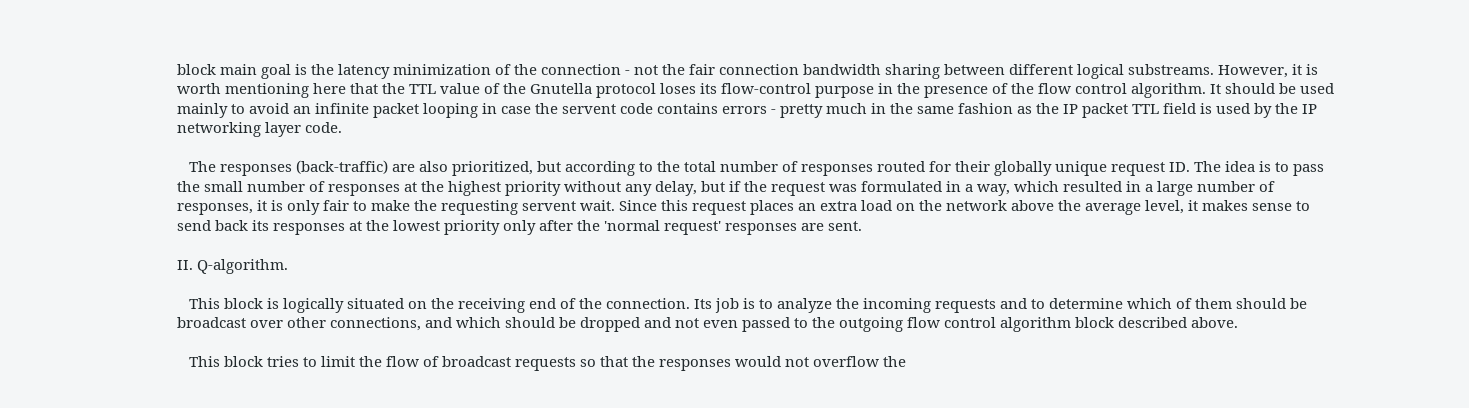block main goal is the latency minimization of the connection - not the fair connection bandwidth sharing between different logical substreams. However, it is worth mentioning here that the TTL value of the Gnutella protocol loses its flow-control purpose in the presence of the flow control algorithm. It should be used mainly to avoid an infinite packet looping in case the servent code contains errors - pretty much in the same fashion as the IP packet TTL field is used by the IP networking layer code.

   The responses (back-traffic) are also prioritized, but according to the total number of responses routed for their globally unique request ID. The idea is to pass the small number of responses at the highest priority without any delay, but if the request was formulated in a way, which resulted in a large number of responses, it is only fair to make the requesting servent wait. Since this request places an extra load on the network above the average level, it makes sense to send back its responses at the lowest priority only after the 'normal request' responses are sent.

II. Q-algorithm.

   This block is logically situated on the receiving end of the connection. Its job is to analyze the incoming requests and to determine which of them should be broadcast over other connections, and which should be dropped and not even passed to the outgoing flow control algorithm block described above.

   This block tries to limit the flow of broadcast requests so that the responses would not overflow the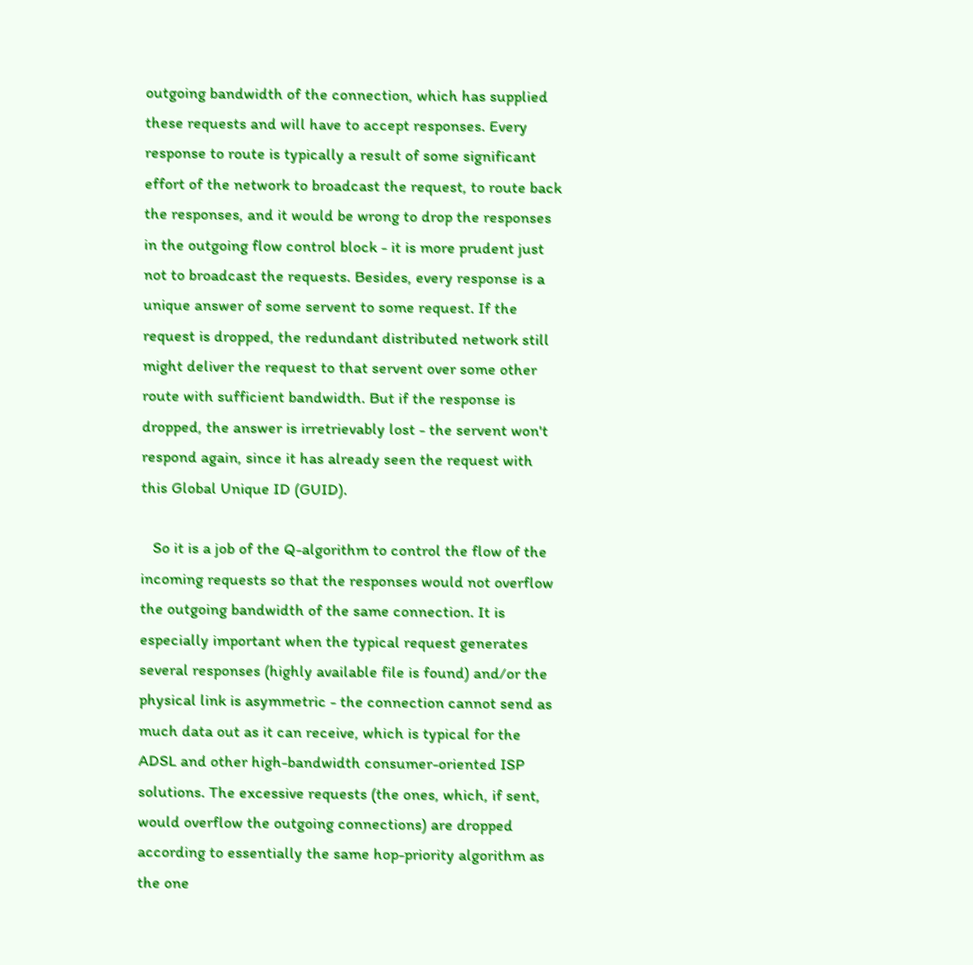outgoing bandwidth of the connection, which has supplied these requests and will have to accept responses. Every response to route is typically a result of some significant effort of the network to broadcast the request, to route back the responses, and it would be wrong to drop the responses in the outgoing flow control block - it is more prudent just not to broadcast the requests. Besides, every response is a unique answer of some servent to some request. If the request is dropped, the redundant distributed network still might deliver the request to that servent over some other route with sufficient bandwidth. But if the response is dropped, the answer is irretrievably lost - the servent won't respond again, since it has already seen the request with this Global Unique ID (GUID).

   So it is a job of the Q-algorithm to control the flow of the incoming requests so that the responses would not overflow the outgoing bandwidth of the same connection. It is especially important when the typical request generates several responses (highly available file is found) and/or the physical link is asymmetric - the connection cannot send as much data out as it can receive, which is typical for the ADSL and other high-bandwidth consumer-oriented ISP solutions. The excessive requests (the ones, which, if sent, would overflow the outgoing connections) are dropped according to essentially the same hop-priority algorithm as the one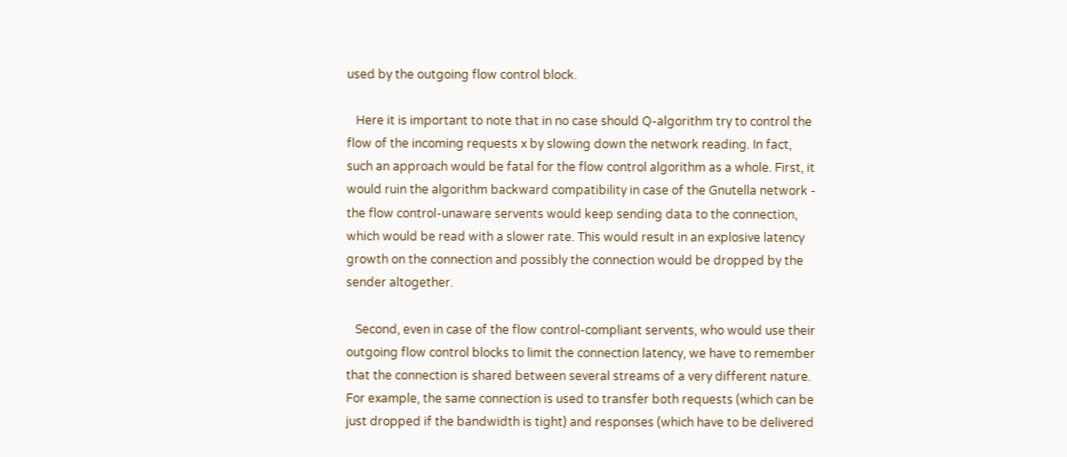used by the outgoing flow control block.

   Here it is important to note that in no case should Q-algorithm try to control the flow of the incoming requests x by slowing down the network reading. In fact, such an approach would be fatal for the flow control algorithm as a whole. First, it would ruin the algorithm backward compatibility in case of the Gnutella network - the flow control-unaware servents would keep sending data to the connection, which would be read with a slower rate. This would result in an explosive latency growth on the connection and possibly the connection would be dropped by the sender altogether.

   Second, even in case of the flow control-compliant servents, who would use their outgoing flow control blocks to limit the connection latency, we have to remember that the connection is shared between several streams of a very different nature. For example, the same connection is used to transfer both requests (which can be just dropped if the bandwidth is tight) and responses (which have to be delivered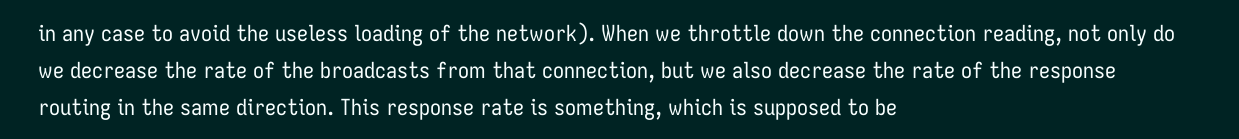in any case to avoid the useless loading of the network). When we throttle down the connection reading, not only do we decrease the rate of the broadcasts from that connection, but we also decrease the rate of the response routing in the same direction. This response rate is something, which is supposed to be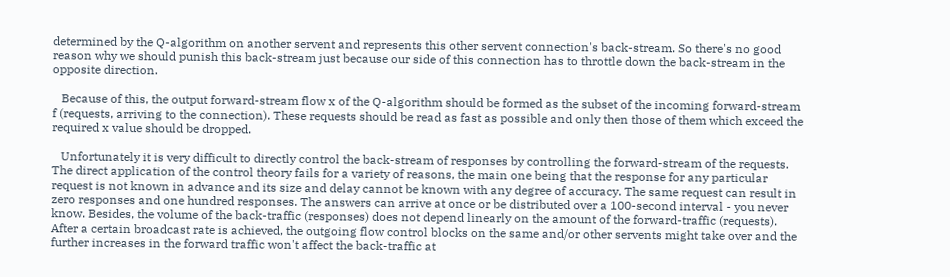determined by the Q-algorithm on another servent and represents this other servent connection's back-stream. So there's no good reason why we should punish this back-stream just because our side of this connection has to throttle down the back-stream in the opposite direction.

   Because of this, the output forward-stream flow x of the Q-algorithm should be formed as the subset of the incoming forward-stream f (requests, arriving to the connection). These requests should be read as fast as possible and only then those of them which exceed the required x value should be dropped.

   Unfortunately it is very difficult to directly control the back-stream of responses by controlling the forward-stream of the requests. The direct application of the control theory fails for a variety of reasons, the main one being that the response for any particular request is not known in advance and its size and delay cannot be known with any degree of accuracy. The same request can result in zero responses and one hundred responses. The answers can arrive at once or be distributed over a 100-second interval - you never know. Besides, the volume of the back-traffic (responses) does not depend linearly on the amount of the forward-traffic (requests). After a certain broadcast rate is achieved, the outgoing flow control blocks on the same and/or other servents might take over and the further increases in the forward traffic won't affect the back-traffic at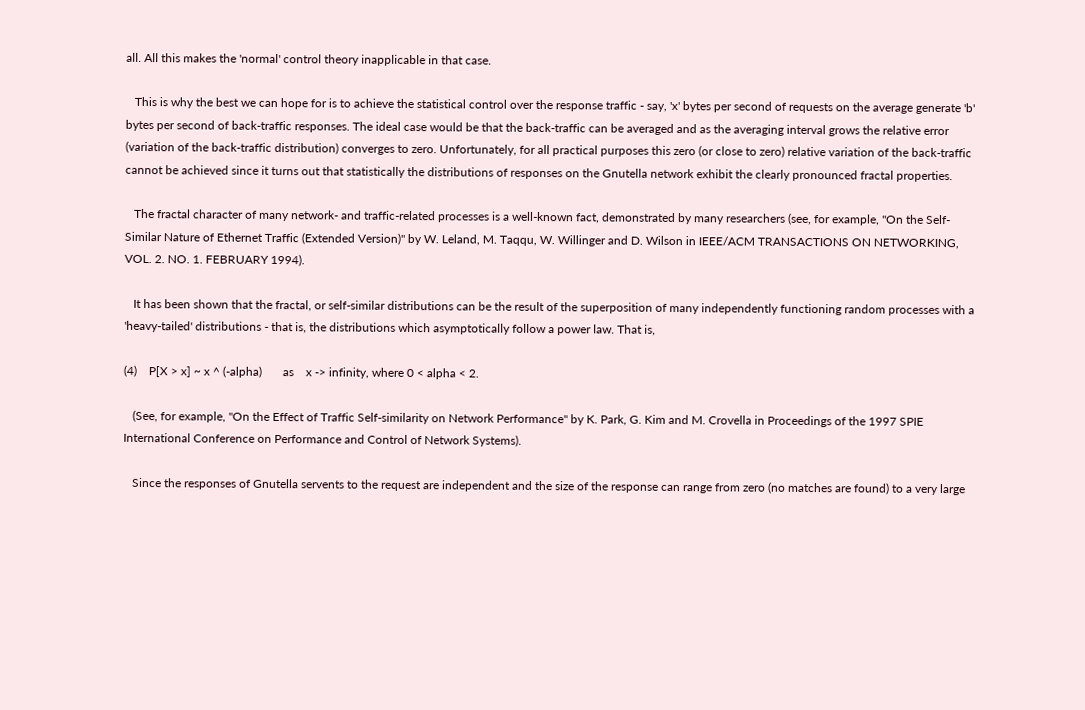all. All this makes the 'normal' control theory inapplicable in that case.

   This is why the best we can hope for is to achieve the statistical control over the response traffic - say, 'x' bytes per second of requests on the average generate 'b' bytes per second of back-traffic responses. The ideal case would be that the back-traffic can be averaged and as the averaging interval grows the relative error (variation of the back-traffic distribution) converges to zero. Unfortunately, for all practical purposes this zero (or close to zero) relative variation of the back-traffic cannot be achieved since it turns out that statistically the distributions of responses on the Gnutella network exhibit the clearly pronounced fractal properties.

   The fractal character of many network- and traffic-related processes is a well-known fact, demonstrated by many researchers (see, for example, "On the Self-Similar Nature of Ethernet Traffic (Extended Version)" by W. Leland, M. Taqqu, W. Willinger and D. Wilson in IEEE/ACM TRANSACTIONS ON NETWORKING, VOL. 2. NO. 1. FEBRUARY 1994).

   It has been shown that the fractal, or self-similar distributions can be the result of the superposition of many independently functioning random processes with a 'heavy-tailed' distributions - that is, the distributions which asymptotically follow a power law. That is,

(4)    P[X > x] ~ x ^ (-alpha)       as    x -> infinity, where 0 < alpha < 2.

   (See, for example, "On the Effect of Traffic Self-similarity on Network Performance" by K. Park, G. Kim and M. Crovella in Proceedings of the 1997 SPIE International Conference on Performance and Control of Network Systems).

   Since the responses of Gnutella servents to the request are independent and the size of the response can range from zero (no matches are found) to a very large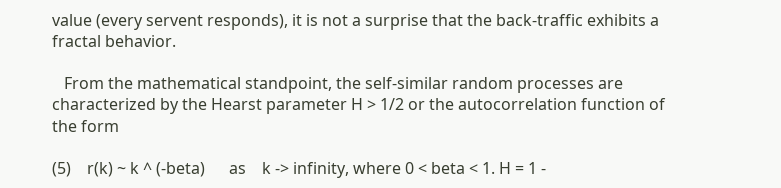value (every servent responds), it is not a surprise that the back-traffic exhibits a fractal behavior.

   From the mathematical standpoint, the self-similar random processes are characterized by the Hearst parameter H > 1/2 or the autocorrelation function of the form

(5)    r(k) ~ k ^ (-beta)      as    k -> infinity, where 0 < beta < 1. H = 1 -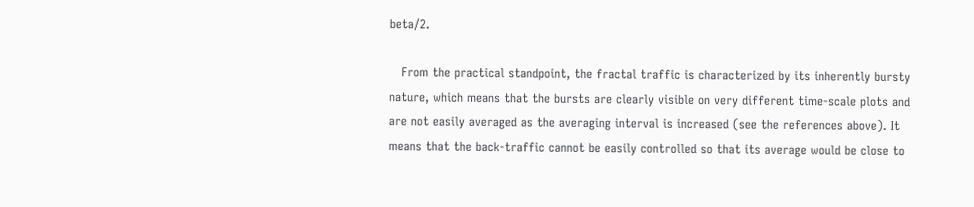beta/2.

   From the practical standpoint, the fractal traffic is characterized by its inherently bursty nature, which means that the bursts are clearly visible on very different time-scale plots and are not easily averaged as the averaging interval is increased (see the references above). It means that the back-traffic cannot be easily controlled so that its average would be close to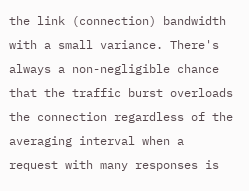the link (connection) bandwidth with a small variance. There's always a non-negligible chance that the traffic burst overloads the connection regardless of the averaging interval when a request with many responses is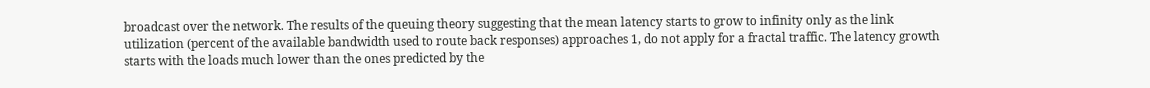broadcast over the network. The results of the queuing theory suggesting that the mean latency starts to grow to infinity only as the link utilization (percent of the available bandwidth used to route back responses) approaches 1, do not apply for a fractal traffic. The latency growth starts with the loads much lower than the ones predicted by the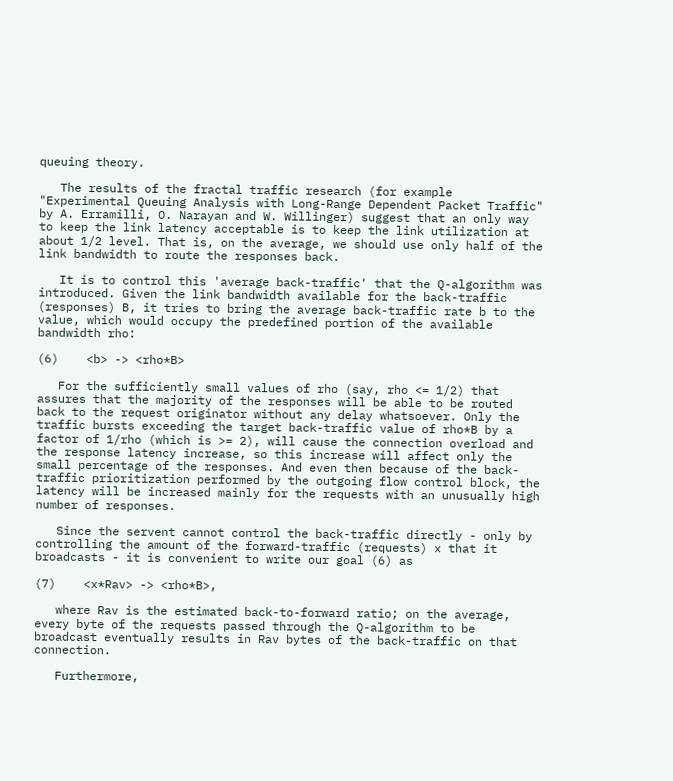queuing theory.

   The results of the fractal traffic research (for example "Experimental Queuing Analysis with Long-Range Dependent Packet Traffic" by A. Erramilli, O. Narayan and W. Willinger) suggest that an only way to keep the link latency acceptable is to keep the link utilization at about 1/2 level. That is, on the average, we should use only half of the link bandwidth to route the responses back.

   It is to control this 'average back-traffic' that the Q-algorithm was introduced. Given the link bandwidth available for the back-traffic (responses) B, it tries to bring the average back-traffic rate b to the value, which would occupy the predefined portion of the available bandwidth rho:

(6)    <b> -> <rho*B>

   For the sufficiently small values of rho (say, rho <= 1/2) that assures that the majority of the responses will be able to be routed back to the request originator without any delay whatsoever. Only the traffic bursts exceeding the target back-traffic value of rho*B by a factor of 1/rho (which is >= 2), will cause the connection overload and the response latency increase, so this increase will affect only the small percentage of the responses. And even then because of the back-traffic prioritization performed by the outgoing flow control block, the latency will be increased mainly for the requests with an unusually high number of responses.

   Since the servent cannot control the back-traffic directly - only by controlling the amount of the forward-traffic (requests) x that it broadcasts - it is convenient to write our goal (6) as

(7)    <x*Rav> -> <rho*B>,

   where Rav is the estimated back-to-forward ratio; on the average, every byte of the requests passed through the Q-algorithm to be broadcast eventually results in Rav bytes of the back-traffic on that connection.

   Furthermore,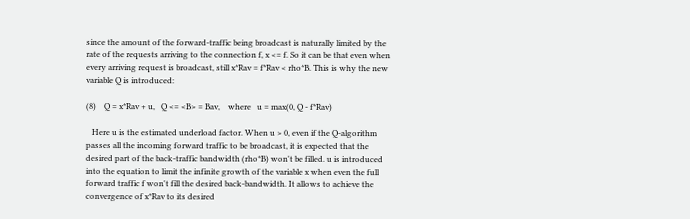since the amount of the forward-traffic being broadcast is naturally limited by the rate of the requests arriving to the connection f, x <= f. So it can be that even when every arriving request is broadcast, still x*Rav = f*Rav < rho*B. This is why the new variable Q is introduced:

(8)    Q = x*Rav + u,   Q <= <B> = Bav,    where   u = max(0, Q - f*Rav)

   Here u is the estimated underload factor. When u > 0, even if the Q-algorithm passes all the incoming forward traffic to be broadcast, it is expected that the desired part of the back-traffic bandwidth (rho*B) won't be filled. u is introduced into the equation to limit the infinite growth of the variable x when even the full forward traffic f won't fill the desired back-bandwidth. It allows to achieve the convergence of x*Rav to its desired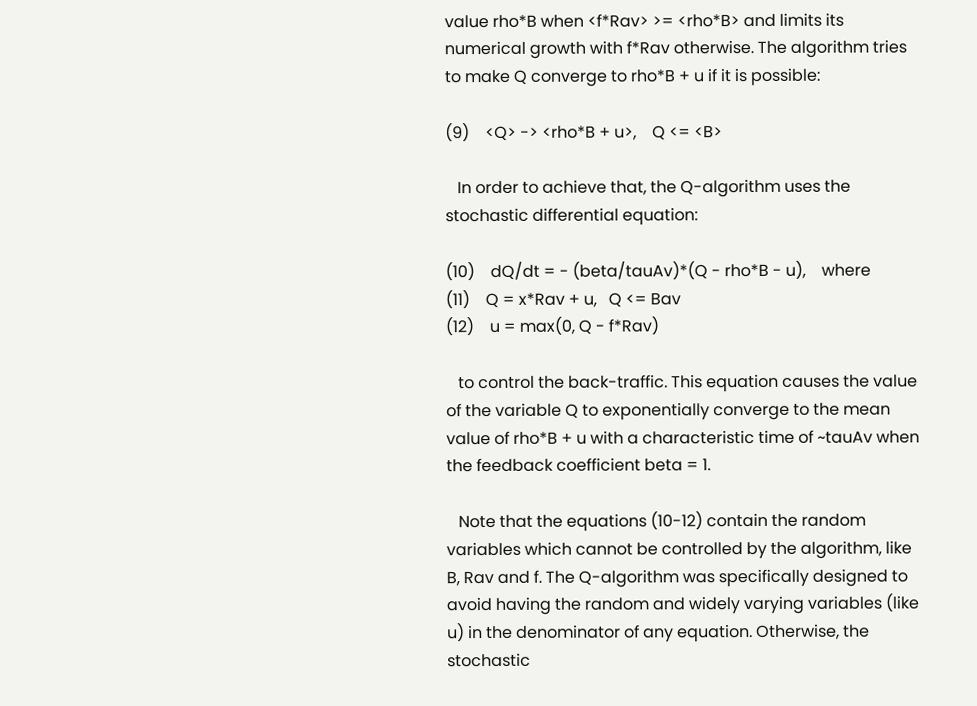value rho*B when <f*Rav> >= <rho*B> and limits its numerical growth with f*Rav otherwise. The algorithm tries to make Q converge to rho*B + u if it is possible:

(9)    <Q> -> <rho*B + u>,    Q <= <B>

   In order to achieve that, the Q-algorithm uses the stochastic differential equation:

(10)    dQ/dt = - (beta/tauAv)*(Q - rho*B - u),    where
(11)    Q = x*Rav + u,   Q <= Bav
(12)    u = max(0, Q - f*Rav)

   to control the back-traffic. This equation causes the value of the variable Q to exponentially converge to the mean value of rho*B + u with a characteristic time of ~tauAv when the feedback coefficient beta = 1.

   Note that the equations (10-12) contain the random variables which cannot be controlled by the algorithm, like B, Rav and f. The Q-algorithm was specifically designed to avoid having the random and widely varying variables (like u) in the denominator of any equation. Otherwise, the stochastic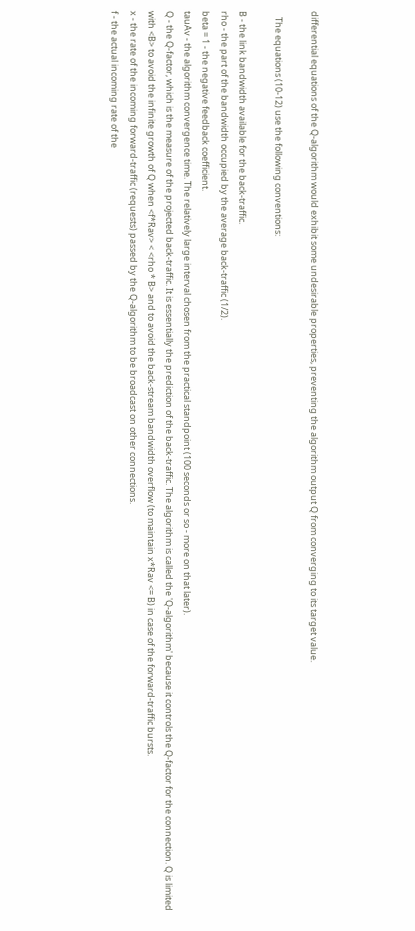differential equations of the Q-algorithm would exhibit some undesirable properties, preventing the algorithm output Q from converging to its target value.

   The equations (10-12) use the following conventions:

B - the link bandwidth available for the back-traffic.
rho - the part of the bandwidth occupied by the average back-traffic (1/2).
beta = 1 - the negative feedback coefficient.
tauAv - the algorithm convergence time. The relatively large interval chosen from the practical standpoint (100 seconds or so - more on that later).
Q - the Q-factor, which is the measure of the projected back-traffic. It is essentially the prediction of the back-traffic. The algorithm is called the 'Q-algorithm' because it controls the Q-factor for the connection. Q is limited with <B> to avoid the infinite growth of Q when <f*Rav> < <rho * B> and to avoid the back-stream bandwidth overflow (to maintain x*Rav <= B) in case of the forward-traffic bursts.
x - the rate of the incoming forward-traffic (requests) passed by the Q-algorithm to be broadcast on other connections.
f - the actual incoming rate of the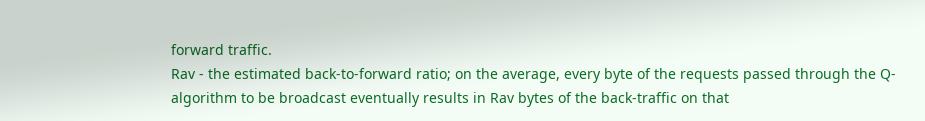forward traffic.
Rav - the estimated back-to-forward ratio; on the average, every byte of the requests passed through the Q-algorithm to be broadcast eventually results in Rav bytes of the back-traffic on that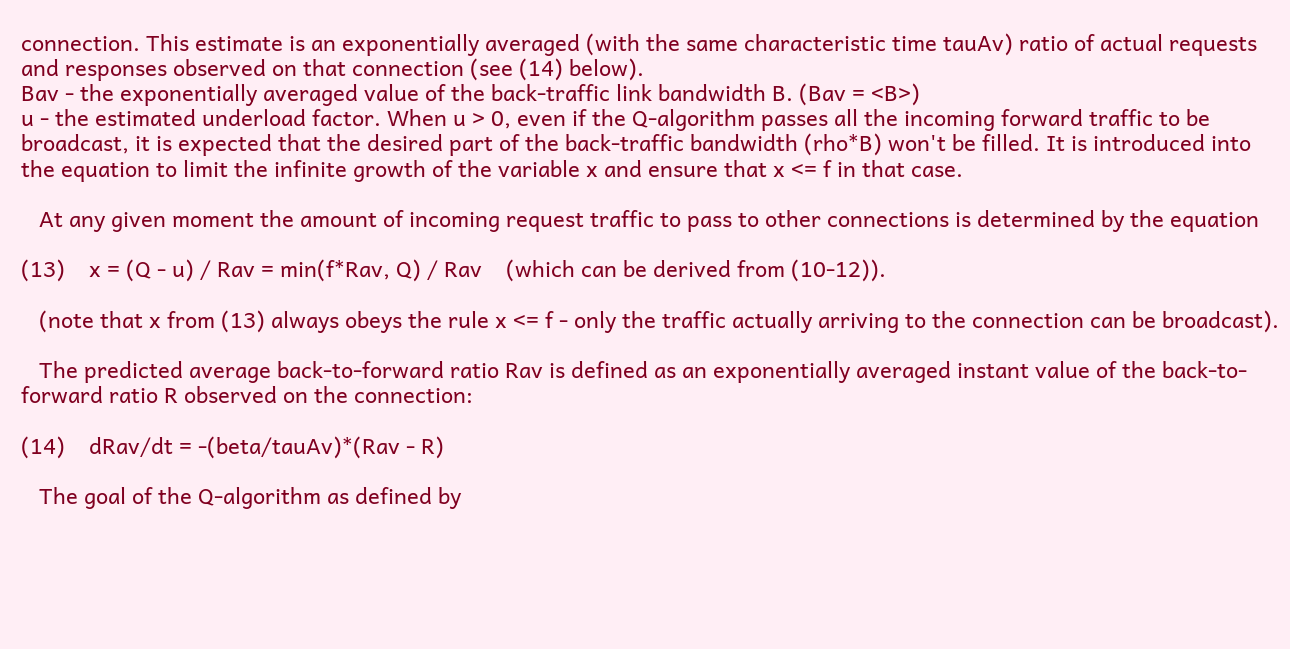connection. This estimate is an exponentially averaged (with the same characteristic time tauAv) ratio of actual requests and responses observed on that connection (see (14) below).
Bav - the exponentially averaged value of the back-traffic link bandwidth B. (Bav = <B>)
u - the estimated underload factor. When u > 0, even if the Q-algorithm passes all the incoming forward traffic to be broadcast, it is expected that the desired part of the back-traffic bandwidth (rho*B) won't be filled. It is introduced into the equation to limit the infinite growth of the variable x and ensure that x <= f in that case.

   At any given moment the amount of incoming request traffic to pass to other connections is determined by the equation

(13)    x = (Q - u) / Rav = min(f*Rav, Q) / Rav    (which can be derived from (10-12)).

   (note that x from (13) always obeys the rule x <= f - only the traffic actually arriving to the connection can be broadcast).

   The predicted average back-to-forward ratio Rav is defined as an exponentially averaged instant value of the back-to-forward ratio R observed on the connection:

(14)    dRav/dt = -(beta/tauAv)*(Rav - R)

   The goal of the Q-algorithm as defined by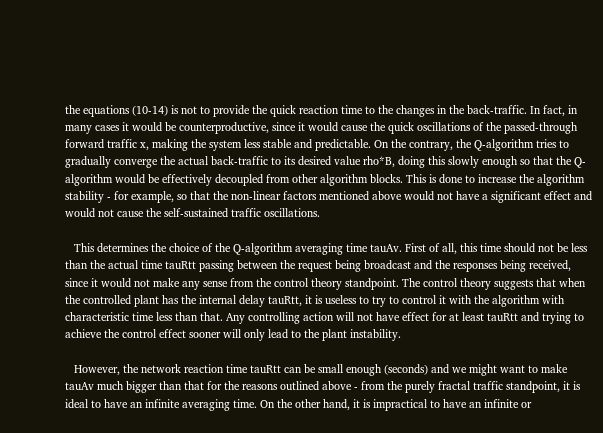the equations (10-14) is not to provide the quick reaction time to the changes in the back-traffic. In fact, in many cases it would be counterproductive, since it would cause the quick oscillations of the passed-through forward traffic x, making the system less stable and predictable. On the contrary, the Q-algorithm tries to gradually converge the actual back-traffic to its desired value rho*B, doing this slowly enough so that the Q-algorithm would be effectively decoupled from other algorithm blocks. This is done to increase the algorithm stability - for example, so that the non-linear factors mentioned above would not have a significant effect and would not cause the self-sustained traffic oscillations.

   This determines the choice of the Q-algorithm averaging time tauAv. First of all, this time should not be less than the actual time tauRtt passing between the request being broadcast and the responses being received, since it would not make any sense from the control theory standpoint. The control theory suggests that when the controlled plant has the internal delay tauRtt, it is useless to try to control it with the algorithm with characteristic time less than that. Any controlling action will not have effect for at least tauRtt and trying to achieve the control effect sooner will only lead to the plant instability.

   However, the network reaction time tauRtt can be small enough (seconds) and we might want to make tauAv much bigger than that for the reasons outlined above - from the purely fractal traffic standpoint, it is ideal to have an infinite averaging time. On the other hand, it is impractical to have an infinite or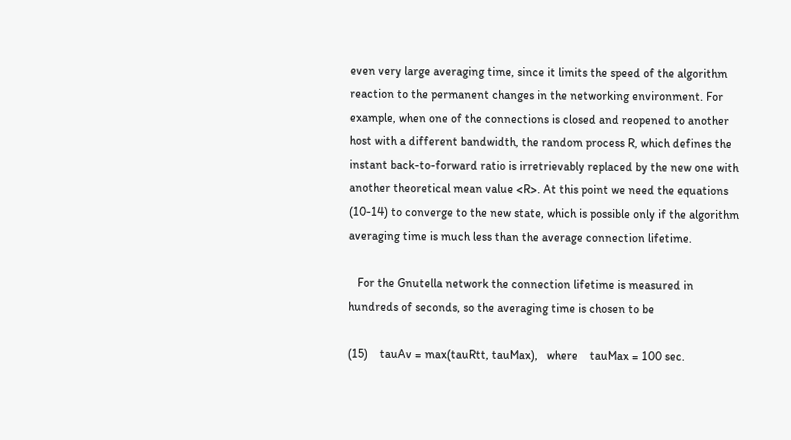even very large averaging time, since it limits the speed of the algorithm reaction to the permanent changes in the networking environment. For example, when one of the connections is closed and reopened to another host with a different bandwidth, the random process R, which defines the instant back-to-forward ratio is irretrievably replaced by the new one with another theoretical mean value <R>. At this point we need the equations (10-14) to converge to the new state, which is possible only if the algorithm averaging time is much less than the average connection lifetime.

   For the Gnutella network the connection lifetime is measured in hundreds of seconds, so the averaging time is chosen to be

(15)    tauAv = max(tauRtt, tauMax),   where    tauMax = 100 sec.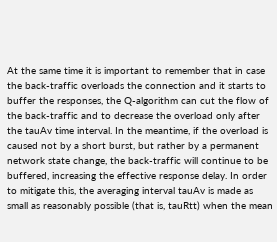At the same time it is important to remember that in case the back-traffic overloads the connection and it starts to buffer the responses, the Q-algorithm can cut the flow of the back-traffic and to decrease the overload only after the tauAv time interval. In the meantime, if the overload is caused not by a short burst, but rather by a permanent network state change, the back-traffic will continue to be buffered, increasing the effective response delay. In order to mitigate this, the averaging interval tauAv is made as small as reasonably possible (that is, tauRtt) when the mean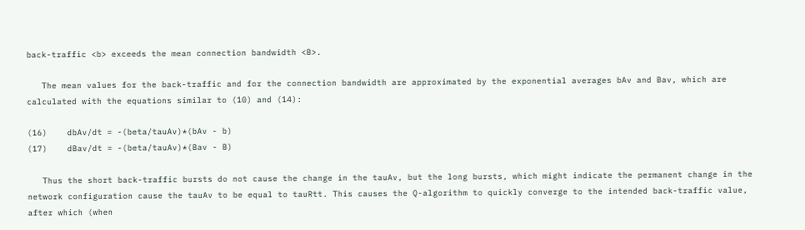back-traffic <b> exceeds the mean connection bandwidth <B>.

   The mean values for the back-traffic and for the connection bandwidth are approximated by the exponential averages bAv and Bav, which are calculated with the equations similar to (10) and (14):

(16)    dbAv/dt = -(beta/tauAv)*(bAv - b)
(17)    dBav/dt = -(beta/tauAv)*(Bav - B)

   Thus the short back-traffic bursts do not cause the change in the tauAv, but the long bursts, which might indicate the permanent change in the network configuration cause the tauAv to be equal to tauRtt. This causes the Q-algorithm to quickly converge to the intended back-traffic value, after which (when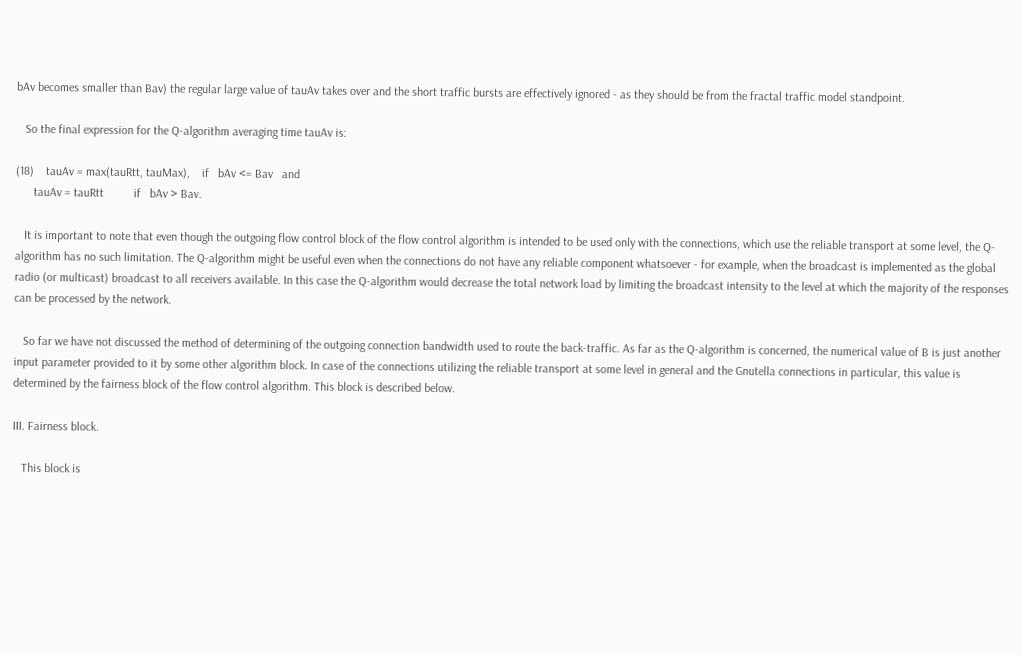bAv becomes smaller than Bav) the regular large value of tauAv takes over and the short traffic bursts are effectively ignored - as they should be from the fractal traffic model standpoint.

   So the final expression for the Q-algorithm averaging time tauAv is:

(18)    tauAv = max(tauRtt, tauMax),    if   bAv <= Bav   and
      tauAv = tauRtt          if   bAv > Bav.

   It is important to note that even though the outgoing flow control block of the flow control algorithm is intended to be used only with the connections, which use the reliable transport at some level, the Q-algorithm has no such limitation. The Q-algorithm might be useful even when the connections do not have any reliable component whatsoever - for example, when the broadcast is implemented as the global radio (or multicast) broadcast to all receivers available. In this case the Q-algorithm would decrease the total network load by limiting the broadcast intensity to the level at which the majority of the responses can be processed by the network.

   So far we have not discussed the method of determining of the outgoing connection bandwidth used to route the back-traffic. As far as the Q-algorithm is concerned, the numerical value of B is just another input parameter provided to it by some other algorithm block. In case of the connections utilizing the reliable transport at some level in general and the Gnutella connections in particular, this value is determined by the fairness block of the flow control algorithm. This block is described below.

III. Fairness block.

   This block is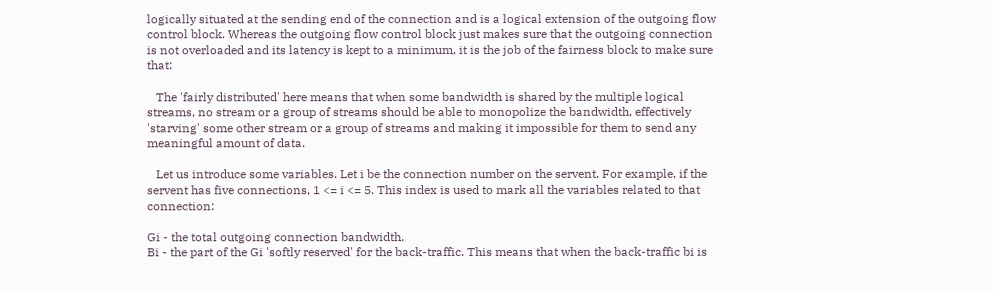logically situated at the sending end of the connection and is a logical extension of the outgoing flow control block. Whereas the outgoing flow control block just makes sure that the outgoing connection is not overloaded and its latency is kept to a minimum, it is the job of the fairness block to make sure that:

   The 'fairly distributed' here means that when some bandwidth is shared by the multiple logical streams, no stream or a group of streams should be able to monopolize the bandwidth, effectively 'starving' some other stream or a group of streams and making it impossible for them to send any meaningful amount of data.

   Let us introduce some variables. Let i be the connection number on the servent. For example, if the servent has five connections, 1 <= i <= 5. This index is used to mark all the variables related to that connection:

Gi - the total outgoing connection bandwidth.
Bi - the part of the Gi 'softly reserved' for the back-traffic. This means that when the back-traffic bi is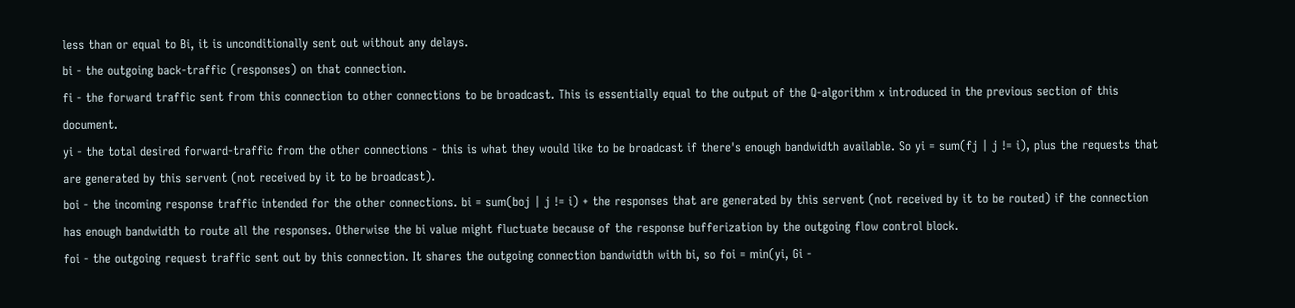less than or equal to Bi, it is unconditionally sent out without any delays.
bi - the outgoing back-traffic (responses) on that connection.
fi - the forward traffic sent from this connection to other connections to be broadcast. This is essentially equal to the output of the Q-algorithm x introduced in the previous section of this document.
yi - the total desired forward-traffic from the other connections - this is what they would like to be broadcast if there's enough bandwidth available. So yi = sum(fj | j != i), plus the requests that are generated by this servent (not received by it to be broadcast).
boi - the incoming response traffic intended for the other connections. bi = sum(boj | j != i) + the responses that are generated by this servent (not received by it to be routed) if the connection has enough bandwidth to route all the responses. Otherwise the bi value might fluctuate because of the response bufferization by the outgoing flow control block.
foi - the outgoing request traffic sent out by this connection. It shares the outgoing connection bandwidth with bi, so foi = min(yi, Gi -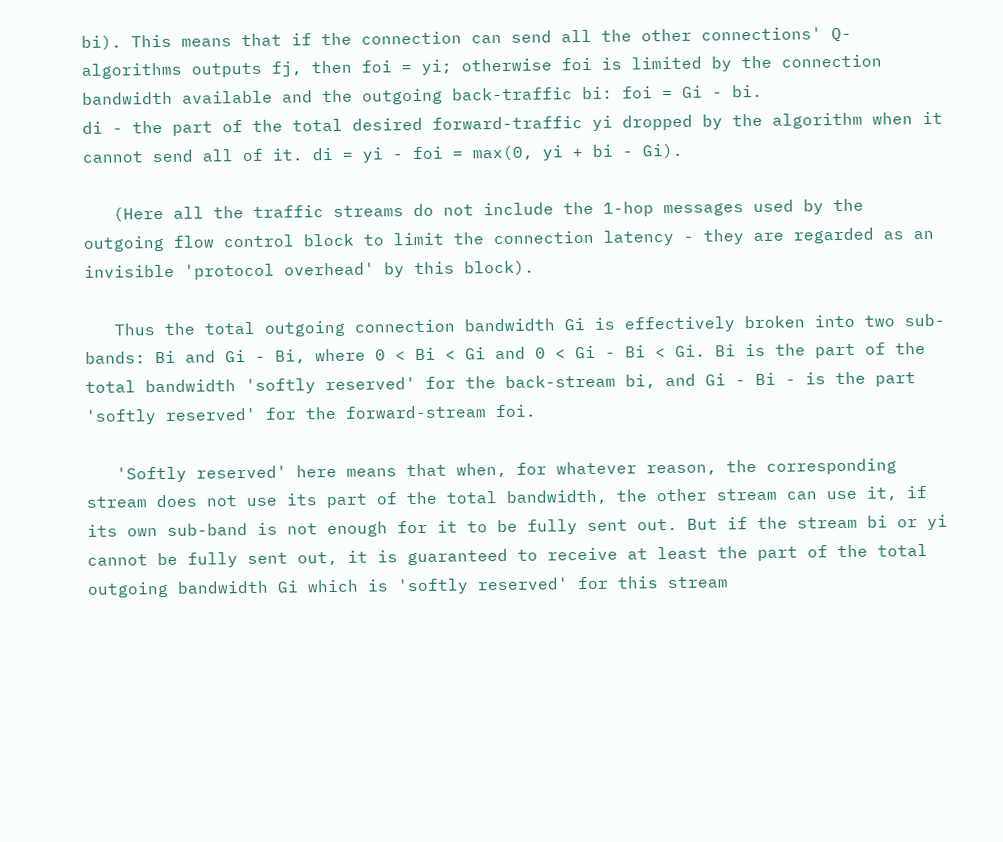bi). This means that if the connection can send all the other connections' Q-algorithms outputs fj, then foi = yi; otherwise foi is limited by the connection bandwidth available and the outgoing back-traffic bi: foi = Gi - bi.
di - the part of the total desired forward-traffic yi dropped by the algorithm when it cannot send all of it. di = yi - foi = max(0, yi + bi - Gi).

   (Here all the traffic streams do not include the 1-hop messages used by the outgoing flow control block to limit the connection latency - they are regarded as an invisible 'protocol overhead' by this block).

   Thus the total outgoing connection bandwidth Gi is effectively broken into two sub-bands: Bi and Gi - Bi, where 0 < Bi < Gi and 0 < Gi - Bi < Gi. Bi is the part of the total bandwidth 'softly reserved' for the back-stream bi, and Gi - Bi - is the part 'softly reserved' for the forward-stream foi.

   'Softly reserved' here means that when, for whatever reason, the corresponding stream does not use its part of the total bandwidth, the other stream can use it, if its own sub-band is not enough for it to be fully sent out. But if the stream bi or yi cannot be fully sent out, it is guaranteed to receive at least the part of the total outgoing bandwidth Gi which is 'softly reserved' for this stream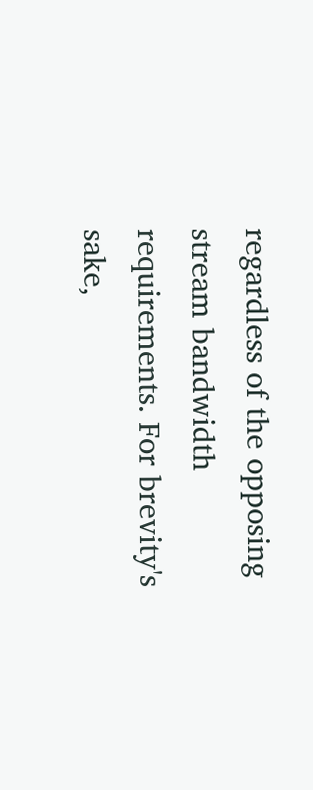regardless of the opposing stream bandwidth requirements. For brevity's sake,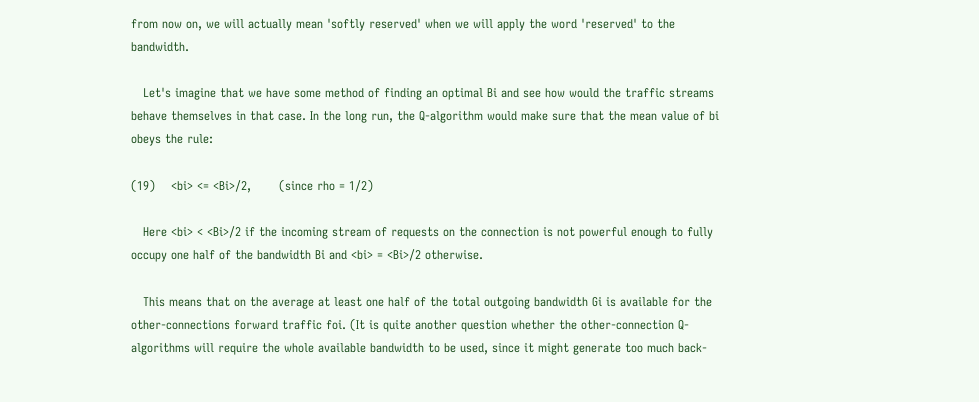from now on, we will actually mean 'softly reserved' when we will apply the word 'reserved' to the bandwidth.

   Let's imagine that we have some method of finding an optimal Bi and see how would the traffic streams behave themselves in that case. In the long run, the Q-algorithm would make sure that the mean value of bi obeys the rule:

(19)    <bi> <= <Bi>/2,       (since rho = 1/2)

   Here <bi> < <Bi>/2 if the incoming stream of requests on the connection is not powerful enough to fully occupy one half of the bandwidth Bi and <bi> = <Bi>/2 otherwise.

   This means that on the average at least one half of the total outgoing bandwidth Gi is available for the other-connections forward traffic foi. (It is quite another question whether the other-connection Q-algorithms will require the whole available bandwidth to be used, since it might generate too much back-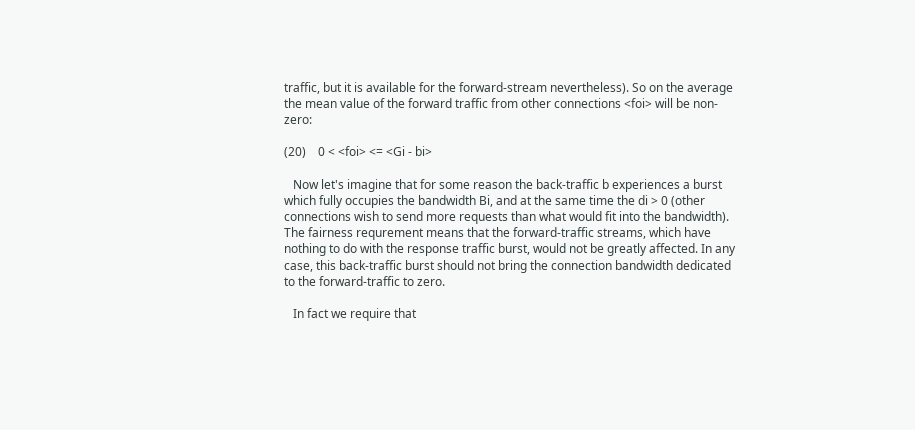traffic, but it is available for the forward-stream nevertheless). So on the average the mean value of the forward traffic from other connections <foi> will be non-zero:

(20)    0 < <foi> <= <Gi - bi>

   Now let's imagine that for some reason the back-traffic b experiences a burst which fully occupies the bandwidth Bi, and at the same time the di > 0 (other connections wish to send more requests than what would fit into the bandwidth). The fairness requrement means that the forward-traffic streams, which have nothing to do with the response traffic burst, would not be greatly affected. In any case, this back-traffic burst should not bring the connection bandwidth dedicated to the forward-traffic to zero.

   In fact we require that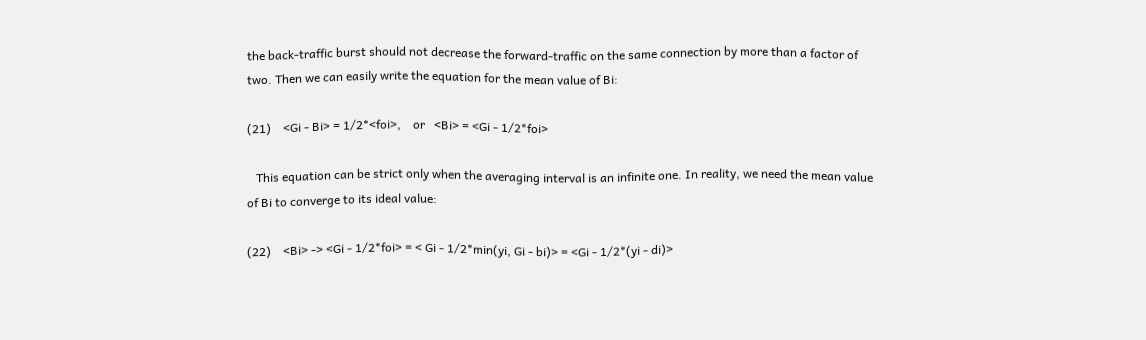the back-traffic burst should not decrease the forward-traffic on the same connection by more than a factor of two. Then we can easily write the equation for the mean value of Bi:

(21)    <Gi - Bi> = 1/2*<foi>,    or   <Bi> = <Gi - 1/2*foi>

   This equation can be strict only when the averaging interval is an infinite one. In reality, we need the mean value of Bi to converge to its ideal value:

(22)    <Bi> -> <Gi - 1/2*foi> = < Gi - 1/2*min(yi, Gi - bi)> = <Gi - 1/2*(yi - di)>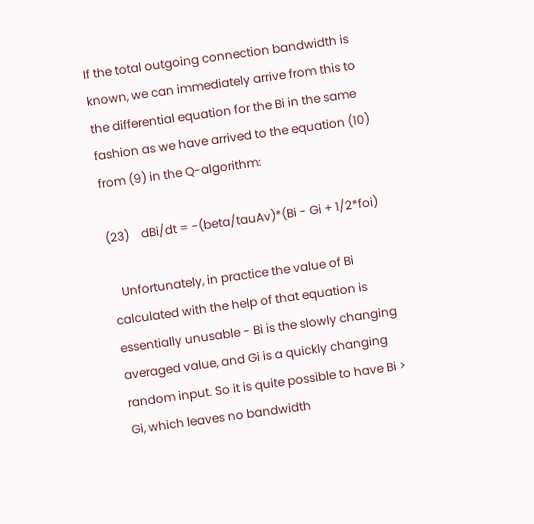If the total outgoing connection bandwidth is known, we can immediately arrive from this to the differential equation for the Bi in the same fashion as we have arrived to the equation (10) from (9) in the Q-algorithm:

(23)    dBi/dt = -(beta/tauAv)*(Bi - Gi + 1/2*foi)

   Unfortunately, in practice the value of Bi calculated with the help of that equation is essentially unusable - Bi is the slowly changing averaged value, and Gi is a quickly changing random input. So it is quite possible to have Bi > Gi, which leaves no bandwidth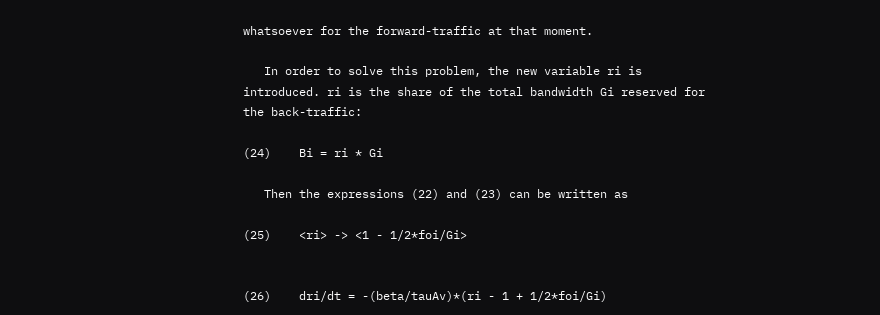whatsoever for the forward-traffic at that moment.

   In order to solve this problem, the new variable ri is introduced. ri is the share of the total bandwidth Gi reserved for the back-traffic:

(24)    Bi = ri * Gi

   Then the expressions (22) and (23) can be written as

(25)    <ri> -> <1 - 1/2*foi/Gi>


(26)    dri/dt = -(beta/tauAv)*(ri - 1 + 1/2*foi/Gi)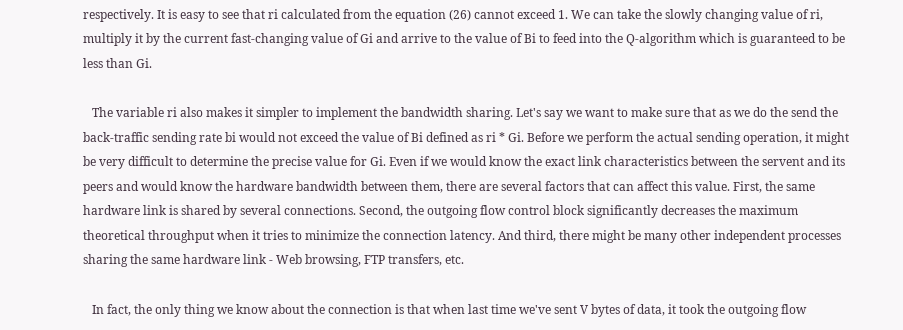respectively. It is easy to see that ri calculated from the equation (26) cannot exceed 1. We can take the slowly changing value of ri, multiply it by the current fast-changing value of Gi and arrive to the value of Bi to feed into the Q-algorithm which is guaranteed to be less than Gi.

   The variable ri also makes it simpler to implement the bandwidth sharing. Let's say we want to make sure that as we do the send the back-traffic sending rate bi would not exceed the value of Bi defined as ri * Gi. Before we perform the actual sending operation, it might be very difficult to determine the precise value for Gi. Even if we would know the exact link characteristics between the servent and its peers and would know the hardware bandwidth between them, there are several factors that can affect this value. First, the same hardware link is shared by several connections. Second, the outgoing flow control block significantly decreases the maximum theoretical throughput when it tries to minimize the connection latency. And third, there might be many other independent processes sharing the same hardware link - Web browsing, FTP transfers, etc.

   In fact, the only thing we know about the connection is that when last time we've sent V bytes of data, it took the outgoing flow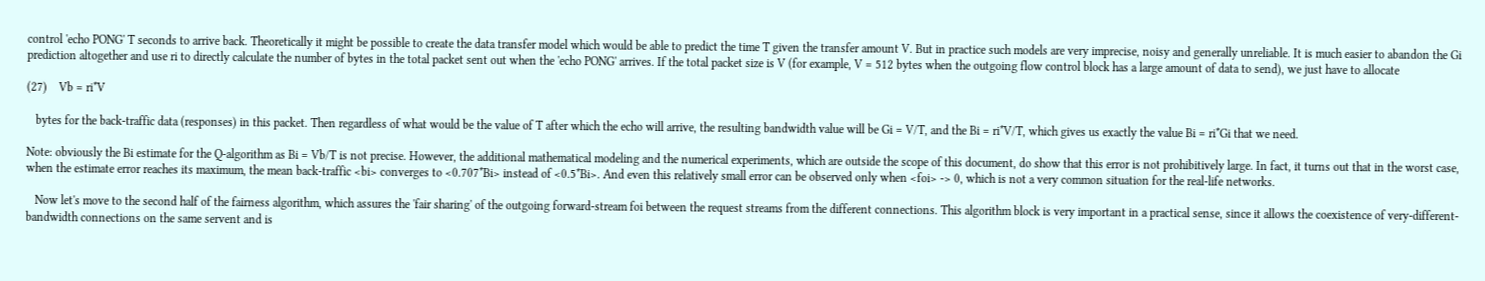control 'echo PONG' T seconds to arrive back. Theoretically it might be possible to create the data transfer model which would be able to predict the time T given the transfer amount V. But in practice such models are very imprecise, noisy and generally unreliable. It is much easier to abandon the Gi prediction altogether and use ri to directly calculate the number of bytes in the total packet sent out when the 'echo PONG' arrives. If the total packet size is V (for example, V = 512 bytes when the outgoing flow control block has a large amount of data to send), we just have to allocate

(27)    Vb = ri*V

   bytes for the back-traffic data (responses) in this packet. Then regardless of what would be the value of T after which the echo will arrive, the resulting bandwidth value will be Gi = V/T, and the Bi = ri*V/T, which gives us exactly the value Bi = ri*Gi that we need.

Note: obviously the Bi estimate for the Q-algorithm as Bi = Vb/T is not precise. However, the additional mathematical modeling and the numerical experiments, which are outside the scope of this document, do show that this error is not prohibitively large. In fact, it turns out that in the worst case, when the estimate error reaches its maximum, the mean back-traffic <bi> converges to <0.707*Bi> instead of <0.5*Bi>. And even this relatively small error can be observed only when <foi> -> 0, which is not a very common situation for the real-life networks.

   Now let's move to the second half of the fairness algorithm, which assures the 'fair sharing' of the outgoing forward-stream foi between the request streams from the different connections. This algorithm block is very important in a practical sense, since it allows the coexistence of very-different-bandwidth connections on the same servent and is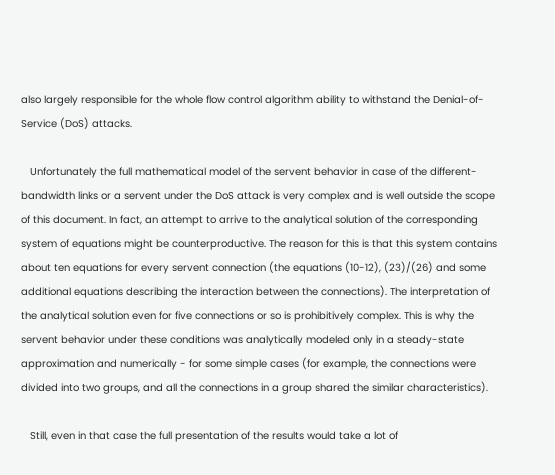also largely responsible for the whole flow control algorithm ability to withstand the Denial-of-Service (DoS) attacks.

   Unfortunately the full mathematical model of the servent behavior in case of the different-bandwidth links or a servent under the DoS attack is very complex and is well outside the scope of this document. In fact, an attempt to arrive to the analytical solution of the corresponding system of equations might be counterproductive. The reason for this is that this system contains about ten equations for every servent connection (the equations (10-12), (23)/(26) and some additional equations describing the interaction between the connections). The interpretation of the analytical solution even for five connections or so is prohibitively complex. This is why the servent behavior under these conditions was analytically modeled only in a steady-state approximation and numerically - for some simple cases (for example, the connections were divided into two groups, and all the connections in a group shared the similar characteristics).

   Still, even in that case the full presentation of the results would take a lot of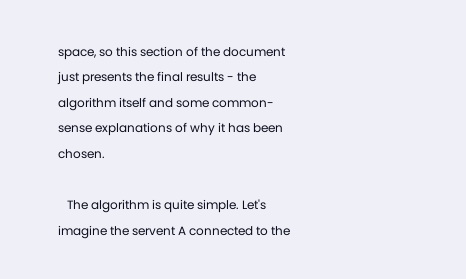space, so this section of the document just presents the final results - the algorithm itself and some common-sense explanations of why it has been chosen.

   The algorithm is quite simple. Let's imagine the servent A connected to the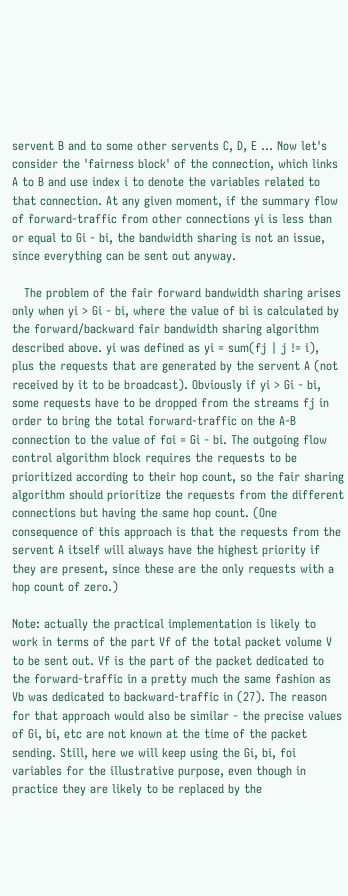servent B and to some other servents C, D, E ... Now let's consider the 'fairness block' of the connection, which links A to B and use index i to denote the variables related to that connection. At any given moment, if the summary flow of forward-traffic from other connections yi is less than or equal to Gi - bi, the bandwidth sharing is not an issue, since everything can be sent out anyway.

   The problem of the fair forward bandwidth sharing arises only when yi > Gi - bi, where the value of bi is calculated by the forward/backward fair bandwidth sharing algorithm described above. yi was defined as yi = sum(fj | j != i), plus the requests that are generated by the servent A (not received by it to be broadcast). Obviously if yi > Gi - bi, some requests have to be dropped from the streams fj in order to bring the total forward-traffic on the A-B connection to the value of foi = Gi - bi. The outgoing flow control algorithm block requires the requests to be prioritized according to their hop count, so the fair sharing algorithm should prioritize the requests from the different connections but having the same hop count. (One consequence of this approach is that the requests from the servent A itself will always have the highest priority if they are present, since these are the only requests with a hop count of zero.)

Note: actually the practical implementation is likely to work in terms of the part Vf of the total packet volume V to be sent out. Vf is the part of the packet dedicated to the forward-traffic in a pretty much the same fashion as Vb was dedicated to backward-traffic in (27). The reason for that approach would also be similar - the precise values of Gi, bi, etc are not known at the time of the packet sending. Still, here we will keep using the Gi, bi, foi variables for the illustrative purpose, even though in practice they are likely to be replaced by the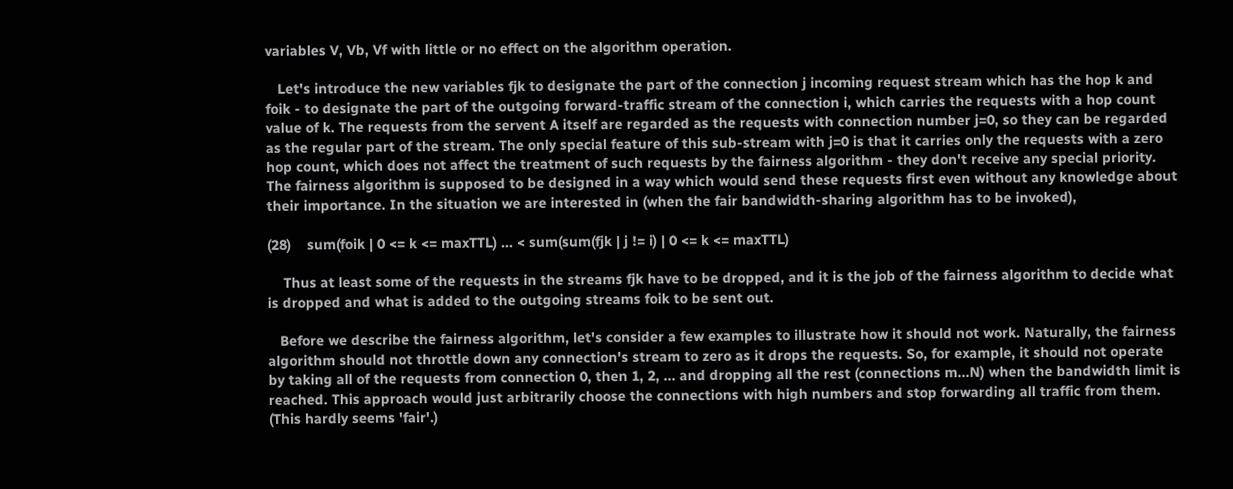variables V, Vb, Vf with little or no effect on the algorithm operation.

   Let's introduce the new variables fjk to designate the part of the connection j incoming request stream which has the hop k and foik - to designate the part of the outgoing forward-traffic stream of the connection i, which carries the requests with a hop count value of k. The requests from the servent A itself are regarded as the requests with connection number j=0, so they can be regarded as the regular part of the stream. The only special feature of this sub-stream with j=0 is that it carries only the requests with a zero hop count, which does not affect the treatment of such requests by the fairness algorithm - they don't receive any special priority. The fairness algorithm is supposed to be designed in a way which would send these requests first even without any knowledge about their importance. In the situation we are interested in (when the fair bandwidth-sharing algorithm has to be invoked),

(28)    sum(foik | 0 <= k <= maxTTL) ... < sum(sum(fjk | j != i) | 0 <= k <= maxTTL)

    Thus at least some of the requests in the streams fjk have to be dropped, and it is the job of the fairness algorithm to decide what is dropped and what is added to the outgoing streams foik to be sent out.

   Before we describe the fairness algorithm, let's consider a few examples to illustrate how it should not work. Naturally, the fairness algorithm should not throttle down any connection's stream to zero as it drops the requests. So, for example, it should not operate by taking all of the requests from connection 0, then 1, 2, ... and dropping all the rest (connections m...N) when the bandwidth limit is reached. This approach would just arbitrarily choose the connections with high numbers and stop forwarding all traffic from them. (This hardly seems 'fair'.)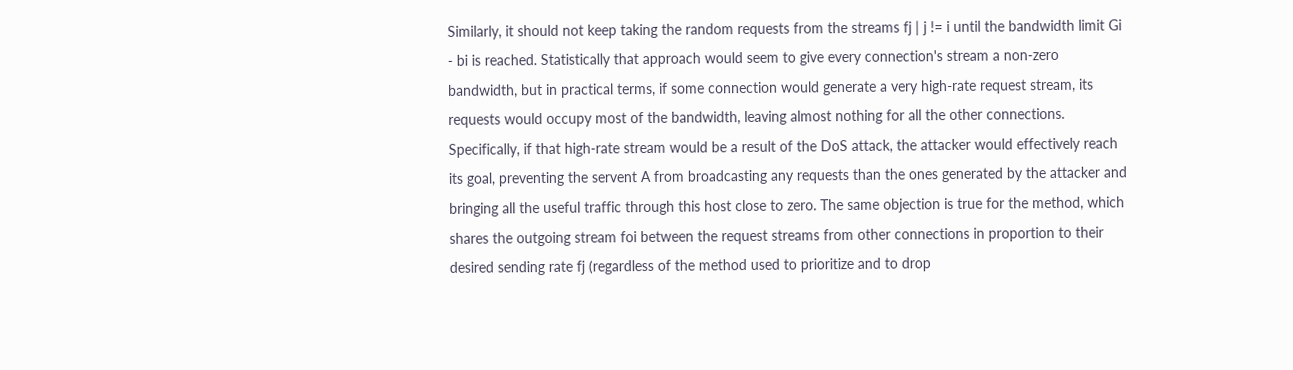Similarly, it should not keep taking the random requests from the streams fj | j != i until the bandwidth limit Gi - bi is reached. Statistically that approach would seem to give every connection's stream a non-zero bandwidth, but in practical terms, if some connection would generate a very high-rate request stream, its requests would occupy most of the bandwidth, leaving almost nothing for all the other connections. Specifically, if that high-rate stream would be a result of the DoS attack, the attacker would effectively reach its goal, preventing the servent A from broadcasting any requests than the ones generated by the attacker and bringing all the useful traffic through this host close to zero. The same objection is true for the method, which shares the outgoing stream foi between the request streams from other connections in proportion to their desired sending rate fj (regardless of the method used to prioritize and to drop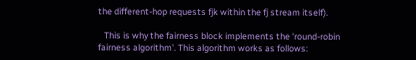the different-hop requests fjk within the fj stream itself).

   This is why the fairness block implements the 'round-robin fairness algorithm'. This algorithm works as follows: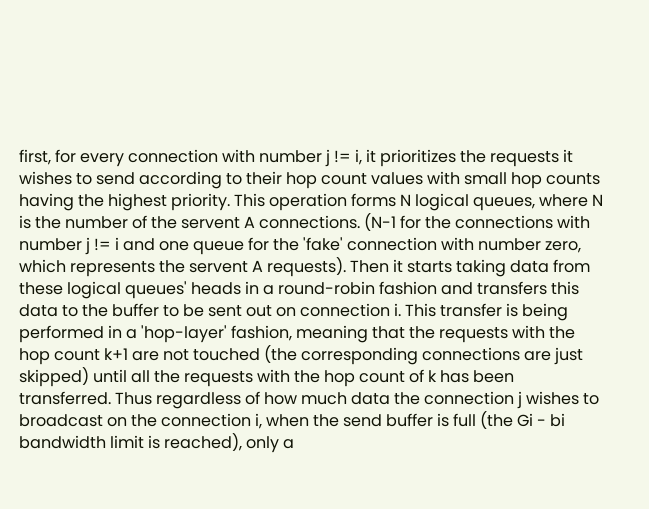first, for every connection with number j != i, it prioritizes the requests it wishes to send according to their hop count values with small hop counts having the highest priority. This operation forms N logical queues, where N is the number of the servent A connections. (N-1 for the connections with number j != i and one queue for the 'fake' connection with number zero, which represents the servent A requests). Then it starts taking data from these logical queues' heads in a round-robin fashion and transfers this data to the buffer to be sent out on connection i. This transfer is being performed in a 'hop-layer' fashion, meaning that the requests with the hop count k+1 are not touched (the corresponding connections are just skipped) until all the requests with the hop count of k has been transferred. Thus regardless of how much data the connection j wishes to broadcast on the connection i, when the send buffer is full (the Gi - bi bandwidth limit is reached), only a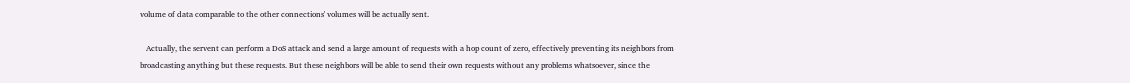volume of data comparable to the other connections' volumes will be actually sent.

   Actually, the servent can perform a DoS attack and send a large amount of requests with a hop count of zero, effectively preventing its neighbors from broadcasting anything but these requests. But these neighbors will be able to send their own requests without any problems whatsoever, since the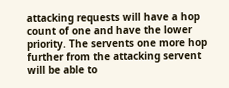attacking requests will have a hop count of one and have the lower priority. The servents one more hop further from the attacking servent will be able to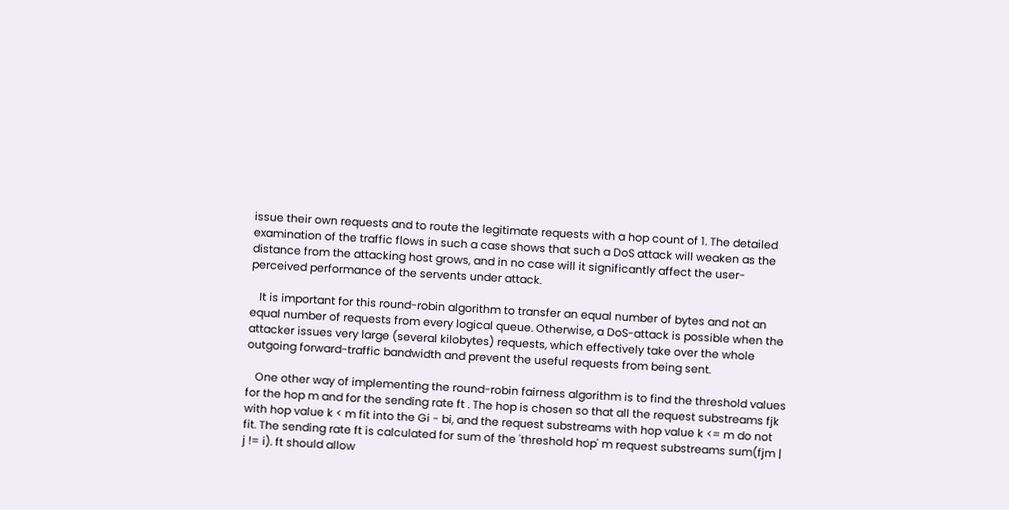issue their own requests and to route the legitimate requests with a hop count of 1. The detailed examination of the traffic flows in such a case shows that such a DoS attack will weaken as the distance from the attacking host grows, and in no case will it significantly affect the user-perceived performance of the servents under attack.

   It is important for this round-robin algorithm to transfer an equal number of bytes and not an equal number of requests from every logical queue. Otherwise, a DoS-attack is possible when the attacker issues very large (several kilobytes) requests, which effectively take over the whole outgoing forward-traffic bandwidth and prevent the useful requests from being sent.

   One other way of implementing the round-robin fairness algorithm is to find the threshold values for the hop m and for the sending rate ft . The hop is chosen so that all the request substreams fjk with hop value k < m fit into the Gi - bi, and the request substreams with hop value k <= m do not fit. The sending rate ft is calculated for sum of the 'threshold hop' m request substreams sum(fjm | j != i). ft should allow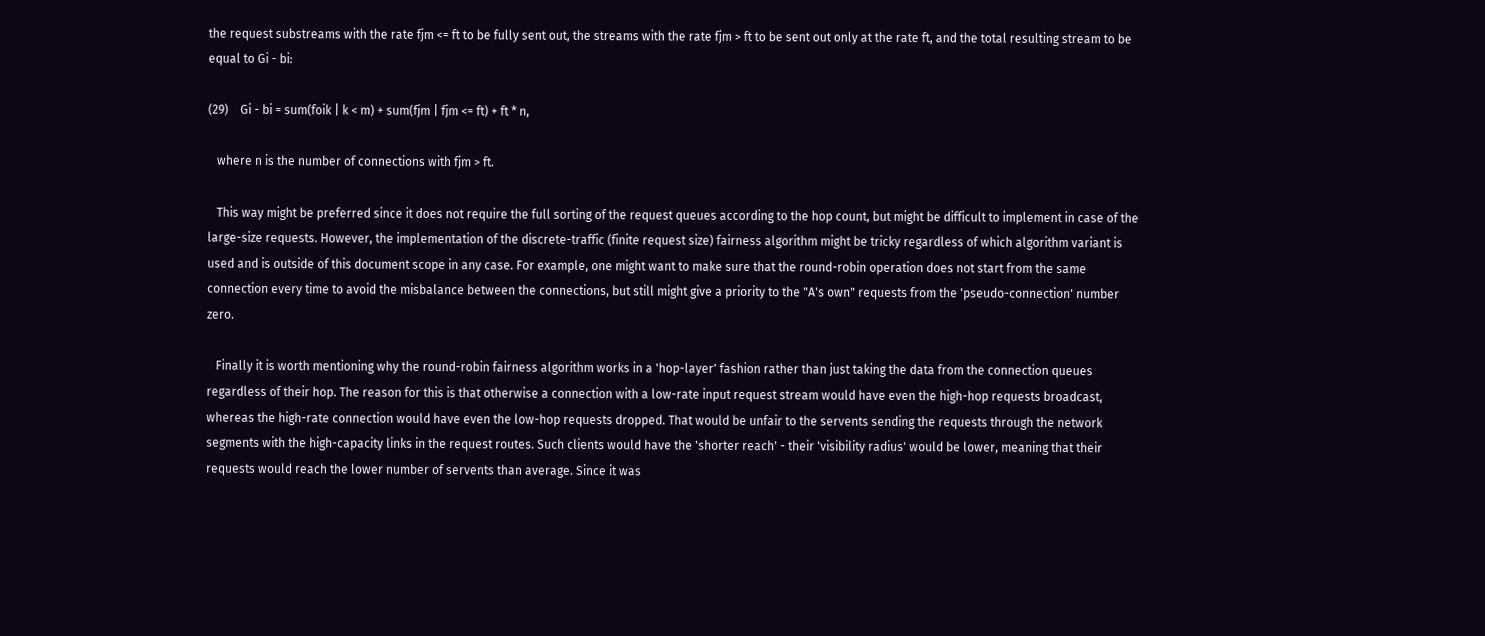the request substreams with the rate fjm <= ft to be fully sent out, the streams with the rate fjm > ft to be sent out only at the rate ft, and the total resulting stream to be equal to Gi - bi:

(29)    Gi - bi = sum(foik | k < m) + sum(fjm | fjm <= ft) + ft * n,

   where n is the number of connections with fjm > ft.

   This way might be preferred since it does not require the full sorting of the request queues according to the hop count, but might be difficult to implement in case of the large-size requests. However, the implementation of the discrete-traffic (finite request size) fairness algorithm might be tricky regardless of which algorithm variant is used and is outside of this document scope in any case. For example, one might want to make sure that the round-robin operation does not start from the same connection every time to avoid the misbalance between the connections, but still might give a priority to the "A's own" requests from the 'pseudo-connection' number zero.

   Finally it is worth mentioning why the round-robin fairness algorithm works in a 'hop-layer' fashion rather than just taking the data from the connection queues regardless of their hop. The reason for this is that otherwise a connection with a low-rate input request stream would have even the high-hop requests broadcast, whereas the high-rate connection would have even the low-hop requests dropped. That would be unfair to the servents sending the requests through the network segments with the high-capacity links in the request routes. Such clients would have the 'shorter reach' - their 'visibility radius' would be lower, meaning that their requests would reach the lower number of servents than average. Since it was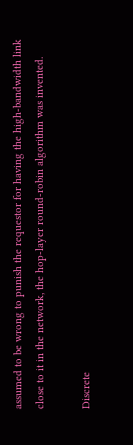assumed to be wrong to punish the requestor for having the high-bandwidth link close to it in the network, the hop-layer round-robin algorithm was invented.

Discrete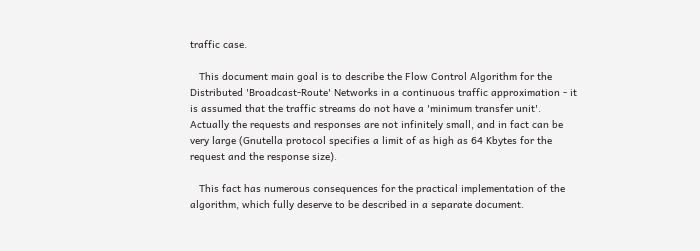traffic case.

   This document main goal is to describe the Flow Control Algorithm for the Distributed 'Broadcast-Route' Networks in a continuous traffic approximation - it is assumed that the traffic streams do not have a 'minimum transfer unit'. Actually the requests and responses are not infinitely small, and in fact can be very large (Gnutella protocol specifies a limit of as high as 64 Kbytes for the request and the response size).

   This fact has numerous consequences for the practical implementation of the algorithm, which fully deserve to be described in a separate document.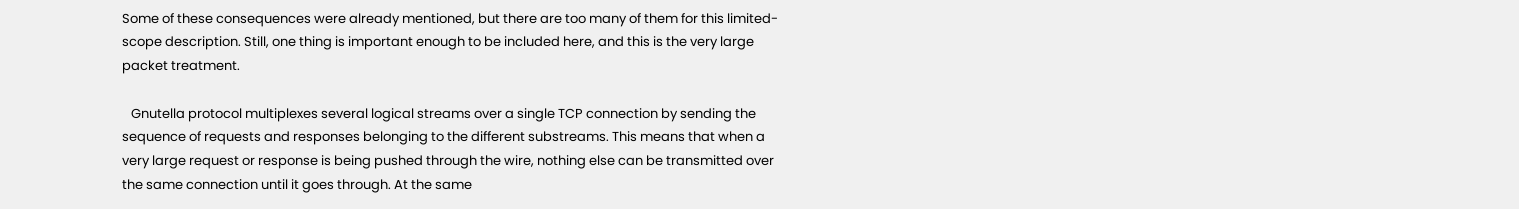Some of these consequences were already mentioned, but there are too many of them for this limited-scope description. Still, one thing is important enough to be included here, and this is the very large packet treatment.

   Gnutella protocol multiplexes several logical streams over a single TCP connection by sending the sequence of requests and responses belonging to the different substreams. This means that when a very large request or response is being pushed through the wire, nothing else can be transmitted over the same connection until it goes through. At the same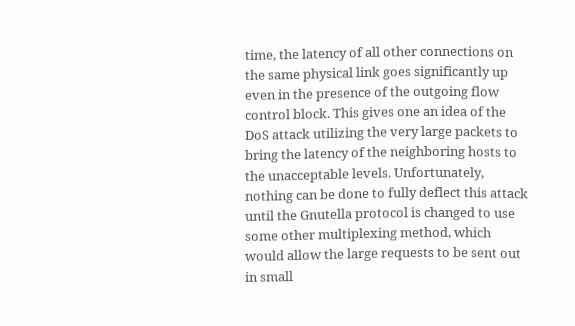time, the latency of all other connections on the same physical link goes significantly up even in the presence of the outgoing flow control block. This gives one an idea of the DoS attack utilizing the very large packets to bring the latency of the neighboring hosts to the unacceptable levels. Unfortunately, nothing can be done to fully deflect this attack until the Gnutella protocol is changed to use some other multiplexing method, which would allow the large requests to be sent out in small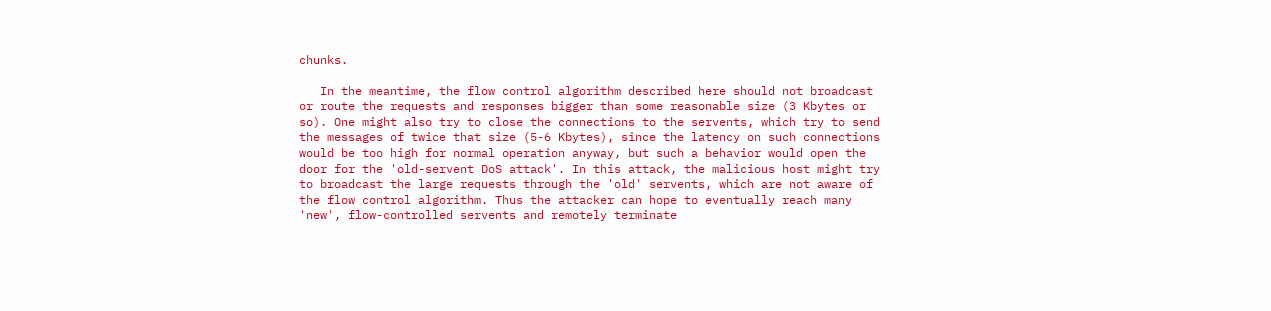chunks.

   In the meantime, the flow control algorithm described here should not broadcast or route the requests and responses bigger than some reasonable size (3 Kbytes or so). One might also try to close the connections to the servents, which try to send the messages of twice that size (5-6 Kbytes), since the latency on such connections would be too high for normal operation anyway, but such a behavior would open the door for the 'old-servent DoS attack'. In this attack, the malicious host might try to broadcast the large requests through the 'old' servents, which are not aware of the flow control algorithm. Thus the attacker can hope to eventually reach many 'new', flow-controlled servents and remotely terminate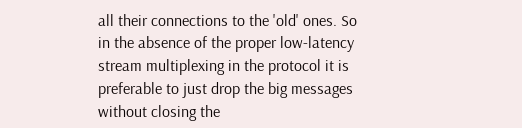all their connections to the 'old' ones. So in the absence of the proper low-latency stream multiplexing in the protocol it is preferable to just drop the big messages without closing the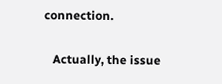connection.

   Actually, the issue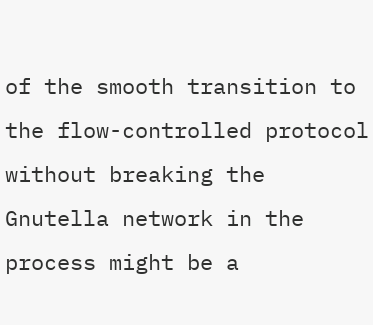of the smooth transition to the flow-controlled protocol without breaking the Gnutella network in the process might be a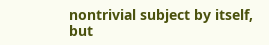nontrivial subject by itself, but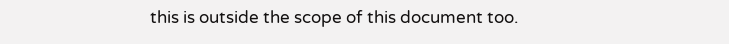this is outside the scope of this document too.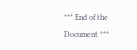*** End of the Document ***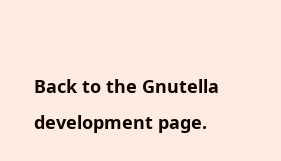Back to the Gnutella development page.